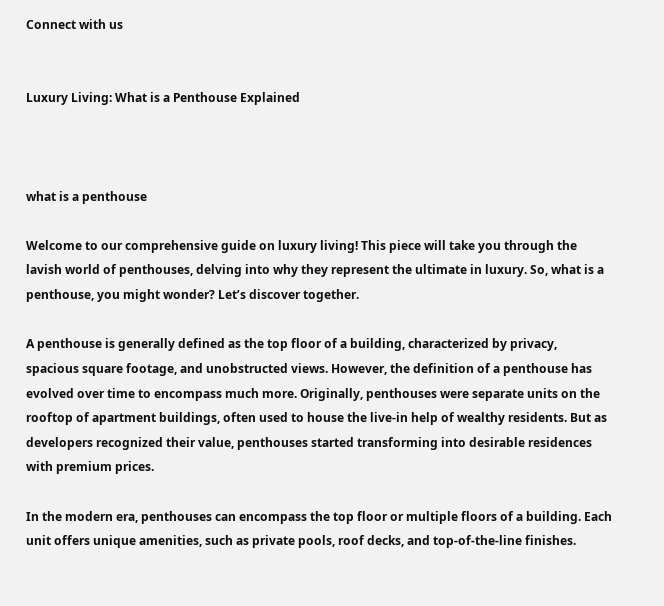Connect with us


Luxury Living: What is a Penthouse Explained



what is a penthouse

Welcome to our comprehensive guide on luxury living! This piece will take you through the lavish world of penthouses, delving into why they represent the ultimate in luxury. So, what is a penthouse, you might wonder? Let’s discover together.

A penthouse is generally defined as the top floor of a building, characterized by privacy, spacious square footage, and unobstructed views. However, the definition of a penthouse has evolved over time to encompass much more. Originally, penthouses were separate units on the rooftop of apartment buildings, often used to house the live-in help of wealthy residents. But as developers recognized their value, penthouses started transforming into desirable residences with premium prices.

In the modern era, penthouses can encompass the top floor or multiple floors of a building. Each unit offers unique amenities, such as private pools, roof decks, and top-of-the-line finishes.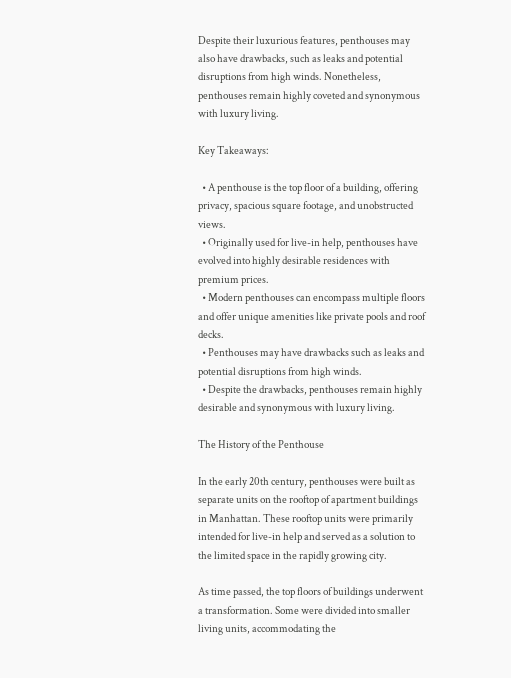Despite their luxurious features, penthouses may also have drawbacks, such as leaks and potential disruptions from high winds. Nonetheless, penthouses remain highly coveted and synonymous with luxury living.

Key Takeaways:

  • A penthouse is the top floor of a building, offering privacy, spacious square footage, and unobstructed views.
  • Originally used for live-in help, penthouses have evolved into highly desirable residences with premium prices.
  • Modern penthouses can encompass multiple floors and offer unique amenities like private pools and roof decks.
  • Penthouses may have drawbacks such as leaks and potential disruptions from high winds.
  • Despite the drawbacks, penthouses remain highly desirable and synonymous with luxury living.

The History of the Penthouse

In the early 20th century, penthouses were built as separate units on the rooftop of apartment buildings in Manhattan. These rooftop units were primarily intended for live-in help and served as a solution to the limited space in the rapidly growing city.

As time passed, the top floors of buildings underwent a transformation. Some were divided into smaller living units, accommodating the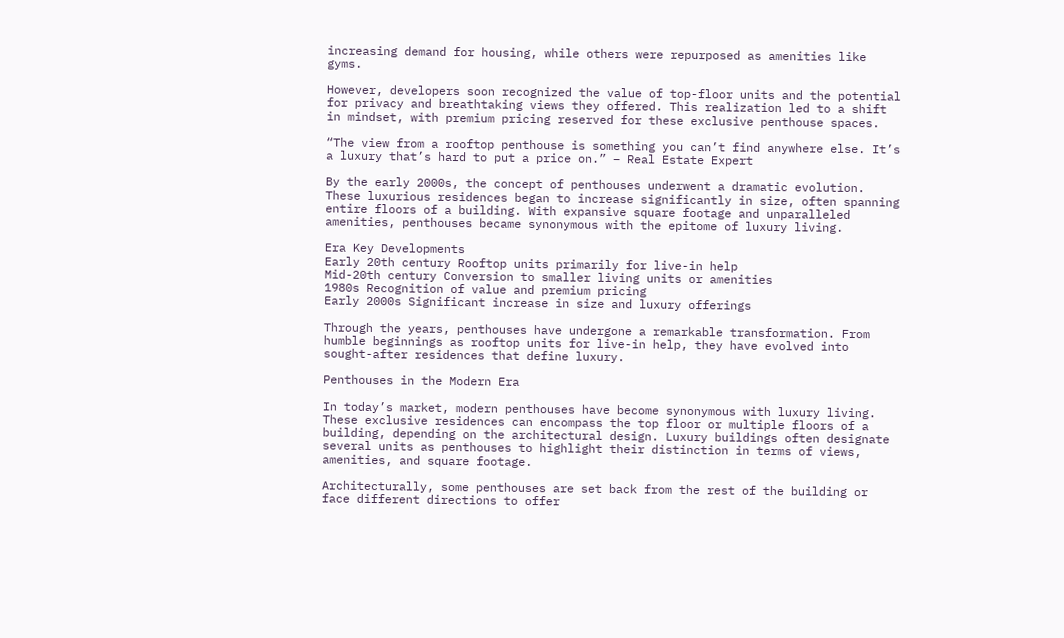increasing demand for housing, while others were repurposed as amenities like gyms.

However, developers soon recognized the value of top-floor units and the potential for privacy and breathtaking views they offered. This realization led to a shift in mindset, with premium pricing reserved for these exclusive penthouse spaces.

“The view from a rooftop penthouse is something you can’t find anywhere else. It’s a luxury that’s hard to put a price on.” – Real Estate Expert

By the early 2000s, the concept of penthouses underwent a dramatic evolution. These luxurious residences began to increase significantly in size, often spanning entire floors of a building. With expansive square footage and unparalleled amenities, penthouses became synonymous with the epitome of luxury living.

Era Key Developments
Early 20th century Rooftop units primarily for live-in help
Mid-20th century Conversion to smaller living units or amenities
1980s Recognition of value and premium pricing
Early 2000s Significant increase in size and luxury offerings

Through the years, penthouses have undergone a remarkable transformation. From humble beginnings as rooftop units for live-in help, they have evolved into sought-after residences that define luxury.

Penthouses in the Modern Era

In today’s market, modern penthouses have become synonymous with luxury living. These exclusive residences can encompass the top floor or multiple floors of a building, depending on the architectural design. Luxury buildings often designate several units as penthouses to highlight their distinction in terms of views, amenities, and square footage.

Architecturally, some penthouses are set back from the rest of the building or face different directions to offer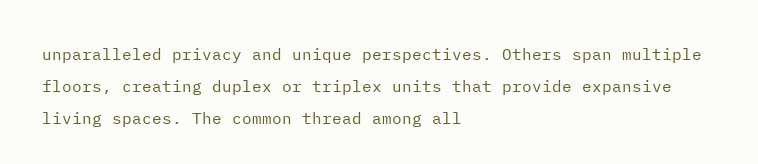unparalleled privacy and unique perspectives. Others span multiple floors, creating duplex or triplex units that provide expansive living spaces. The common thread among all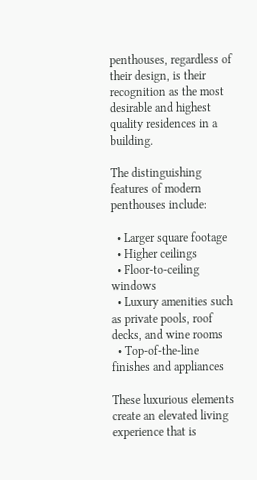penthouses, regardless of their design, is their recognition as the most desirable and highest quality residences in a building.

The distinguishing features of modern penthouses include:

  • Larger square footage
  • Higher ceilings
  • Floor-to-ceiling windows
  • Luxury amenities such as private pools, roof decks, and wine rooms
  • Top-of-the-line finishes and appliances

These luxurious elements create an elevated living experience that is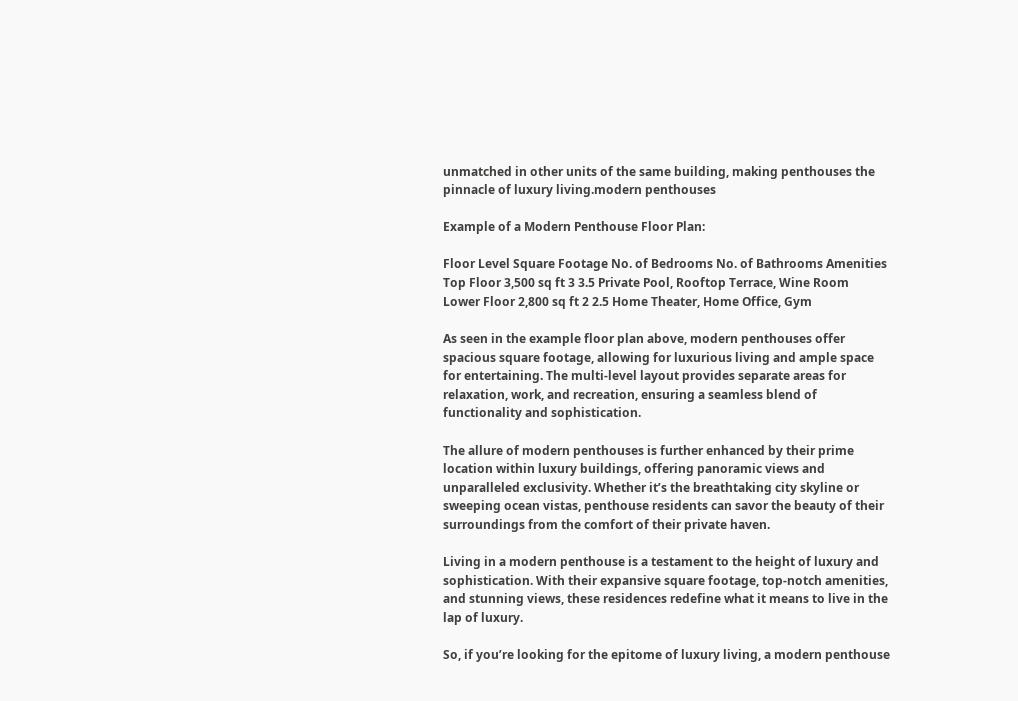unmatched in other units of the same building, making penthouses the pinnacle of luxury living.modern penthouses

Example of a Modern Penthouse Floor Plan:

Floor Level Square Footage No. of Bedrooms No. of Bathrooms Amenities
Top Floor 3,500 sq ft 3 3.5 Private Pool, Rooftop Terrace, Wine Room
Lower Floor 2,800 sq ft 2 2.5 Home Theater, Home Office, Gym

As seen in the example floor plan above, modern penthouses offer spacious square footage, allowing for luxurious living and ample space for entertaining. The multi-level layout provides separate areas for relaxation, work, and recreation, ensuring a seamless blend of functionality and sophistication.

The allure of modern penthouses is further enhanced by their prime location within luxury buildings, offering panoramic views and unparalleled exclusivity. Whether it’s the breathtaking city skyline or sweeping ocean vistas, penthouse residents can savor the beauty of their surroundings from the comfort of their private haven.

Living in a modern penthouse is a testament to the height of luxury and sophistication. With their expansive square footage, top-notch amenities, and stunning views, these residences redefine what it means to live in the lap of luxury.

So, if you’re looking for the epitome of luxury living, a modern penthouse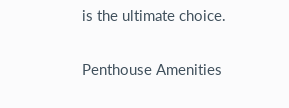is the ultimate choice.

Penthouse Amenities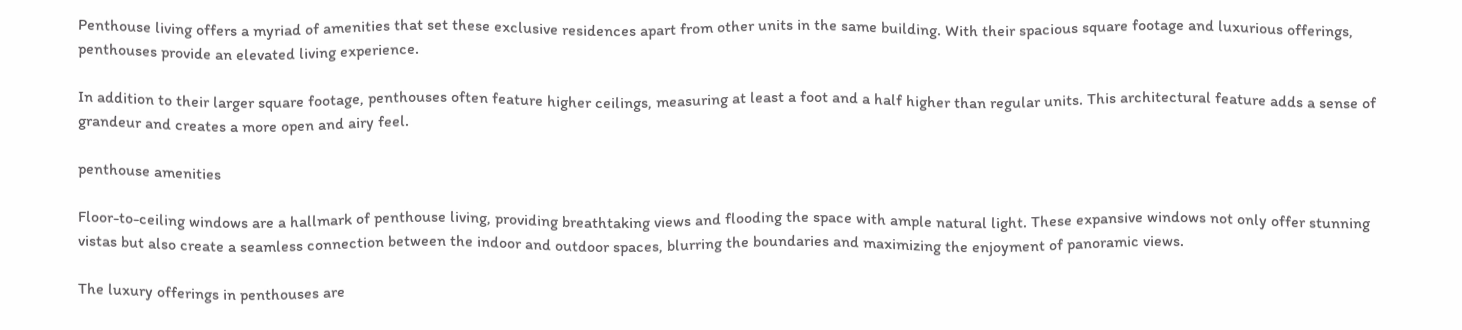Penthouse living offers a myriad of amenities that set these exclusive residences apart from other units in the same building. With their spacious square footage and luxurious offerings, penthouses provide an elevated living experience.

In addition to their larger square footage, penthouses often feature higher ceilings, measuring at least a foot and a half higher than regular units. This architectural feature adds a sense of grandeur and creates a more open and airy feel.

penthouse amenities

Floor-to-ceiling windows are a hallmark of penthouse living, providing breathtaking views and flooding the space with ample natural light. These expansive windows not only offer stunning vistas but also create a seamless connection between the indoor and outdoor spaces, blurring the boundaries and maximizing the enjoyment of panoramic views.

The luxury offerings in penthouses are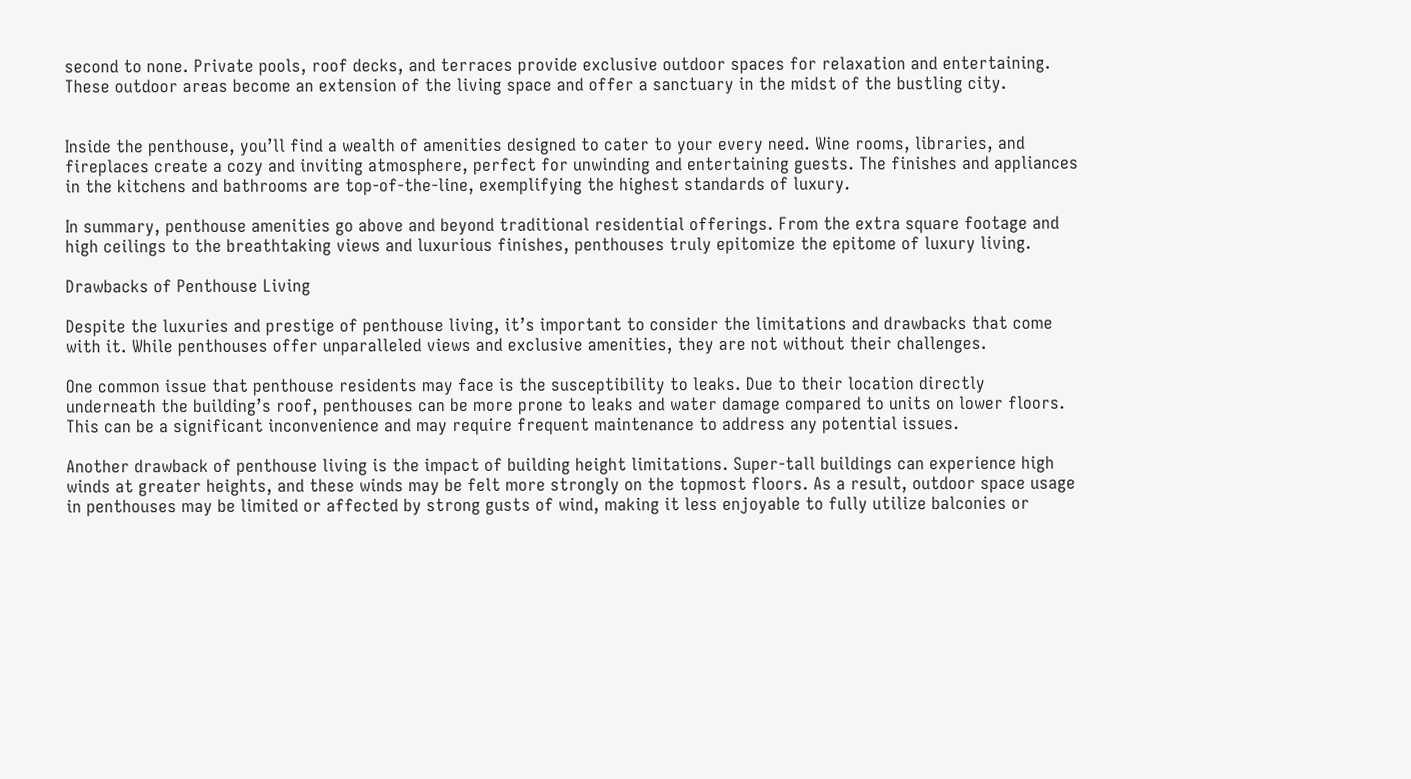second to none. Private pools, roof decks, and terraces provide exclusive outdoor spaces for relaxation and entertaining. These outdoor areas become an extension of the living space and offer a sanctuary in the midst of the bustling city.


Inside the penthouse, you’ll find a wealth of amenities designed to cater to your every need. Wine rooms, libraries, and fireplaces create a cozy and inviting atmosphere, perfect for unwinding and entertaining guests. The finishes and appliances in the kitchens and bathrooms are top-of-the-line, exemplifying the highest standards of luxury.

In summary, penthouse amenities go above and beyond traditional residential offerings. From the extra square footage and high ceilings to the breathtaking views and luxurious finishes, penthouses truly epitomize the epitome of luxury living.

Drawbacks of Penthouse Living

Despite the luxuries and prestige of penthouse living, it’s important to consider the limitations and drawbacks that come with it. While penthouses offer unparalleled views and exclusive amenities, they are not without their challenges.

One common issue that penthouse residents may face is the susceptibility to leaks. Due to their location directly underneath the building’s roof, penthouses can be more prone to leaks and water damage compared to units on lower floors. This can be a significant inconvenience and may require frequent maintenance to address any potential issues.

Another drawback of penthouse living is the impact of building height limitations. Super-tall buildings can experience high winds at greater heights, and these winds may be felt more strongly on the topmost floors. As a result, outdoor space usage in penthouses may be limited or affected by strong gusts of wind, making it less enjoyable to fully utilize balconies or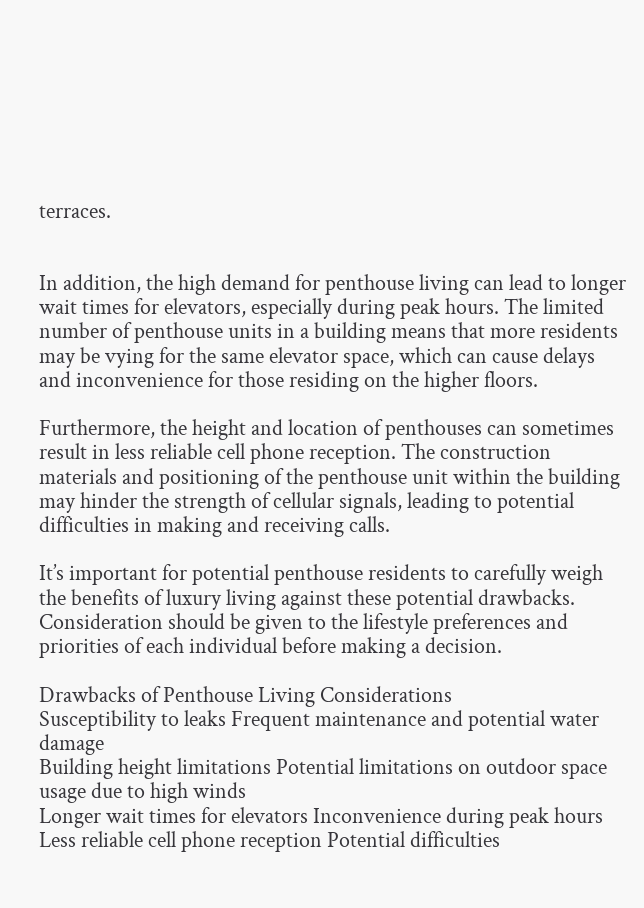terraces.


In addition, the high demand for penthouse living can lead to longer wait times for elevators, especially during peak hours. The limited number of penthouse units in a building means that more residents may be vying for the same elevator space, which can cause delays and inconvenience for those residing on the higher floors.

Furthermore, the height and location of penthouses can sometimes result in less reliable cell phone reception. The construction materials and positioning of the penthouse unit within the building may hinder the strength of cellular signals, leading to potential difficulties in making and receiving calls.

It’s important for potential penthouse residents to carefully weigh the benefits of luxury living against these potential drawbacks. Consideration should be given to the lifestyle preferences and priorities of each individual before making a decision.

Drawbacks of Penthouse Living Considerations
Susceptibility to leaks Frequent maintenance and potential water damage
Building height limitations Potential limitations on outdoor space usage due to high winds
Longer wait times for elevators Inconvenience during peak hours
Less reliable cell phone reception Potential difficulties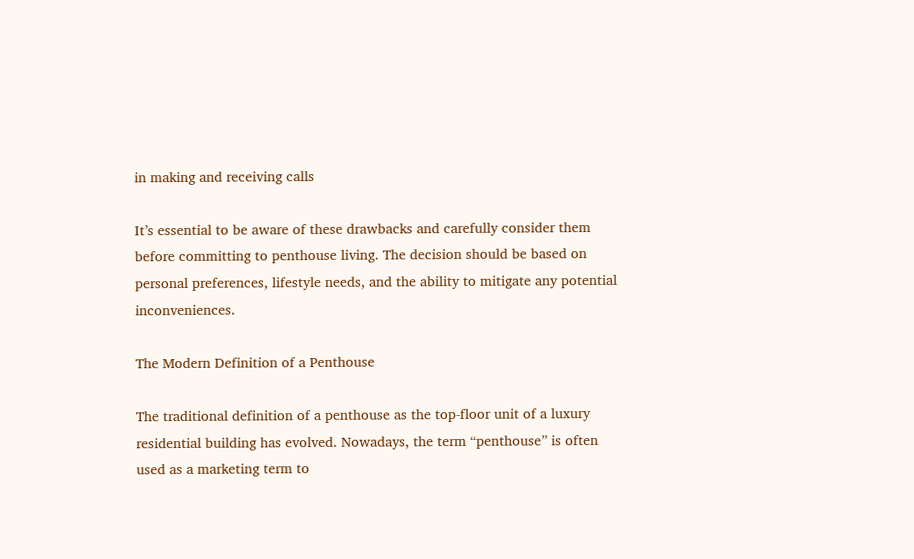in making and receiving calls

It’s essential to be aware of these drawbacks and carefully consider them before committing to penthouse living. The decision should be based on personal preferences, lifestyle needs, and the ability to mitigate any potential inconveniences.

The Modern Definition of a Penthouse

The traditional definition of a penthouse as the top-floor unit of a luxury residential building has evolved. Nowadays, the term “penthouse” is often used as a marketing term to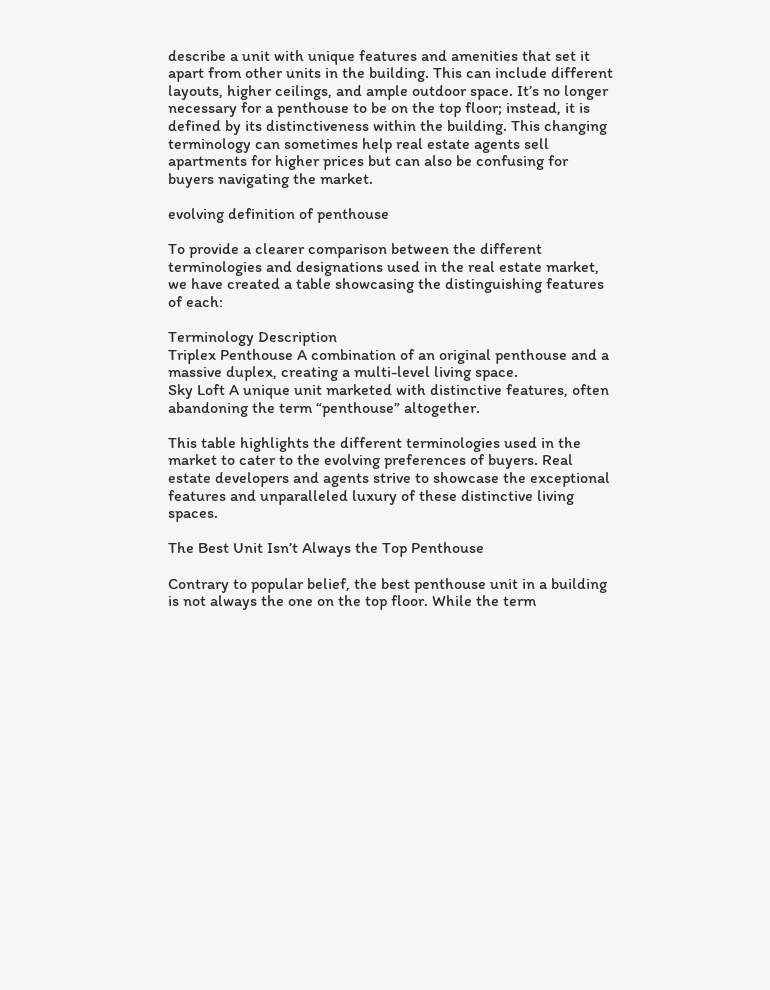describe a unit with unique features and amenities that set it apart from other units in the building. This can include different layouts, higher ceilings, and ample outdoor space. It’s no longer necessary for a penthouse to be on the top floor; instead, it is defined by its distinctiveness within the building. This changing terminology can sometimes help real estate agents sell apartments for higher prices but can also be confusing for buyers navigating the market.

evolving definition of penthouse

To provide a clearer comparison between the different terminologies and designations used in the real estate market, we have created a table showcasing the distinguishing features of each:

Terminology Description
Triplex Penthouse A combination of an original penthouse and a massive duplex, creating a multi-level living space.
Sky Loft A unique unit marketed with distinctive features, often abandoning the term “penthouse” altogether.

This table highlights the different terminologies used in the market to cater to the evolving preferences of buyers. Real estate developers and agents strive to showcase the exceptional features and unparalleled luxury of these distinctive living spaces.

The Best Unit Isn’t Always the Top Penthouse

Contrary to popular belief, the best penthouse unit in a building is not always the one on the top floor. While the term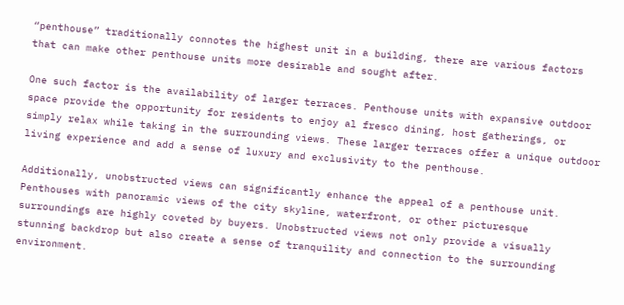“penthouse” traditionally connotes the highest unit in a building, there are various factors that can make other penthouse units more desirable and sought after.

One such factor is the availability of larger terraces. Penthouse units with expansive outdoor space provide the opportunity for residents to enjoy al fresco dining, host gatherings, or simply relax while taking in the surrounding views. These larger terraces offer a unique outdoor living experience and add a sense of luxury and exclusivity to the penthouse.

Additionally, unobstructed views can significantly enhance the appeal of a penthouse unit. Penthouses with panoramic views of the city skyline, waterfront, or other picturesque surroundings are highly coveted by buyers. Unobstructed views not only provide a visually stunning backdrop but also create a sense of tranquility and connection to the surrounding environment.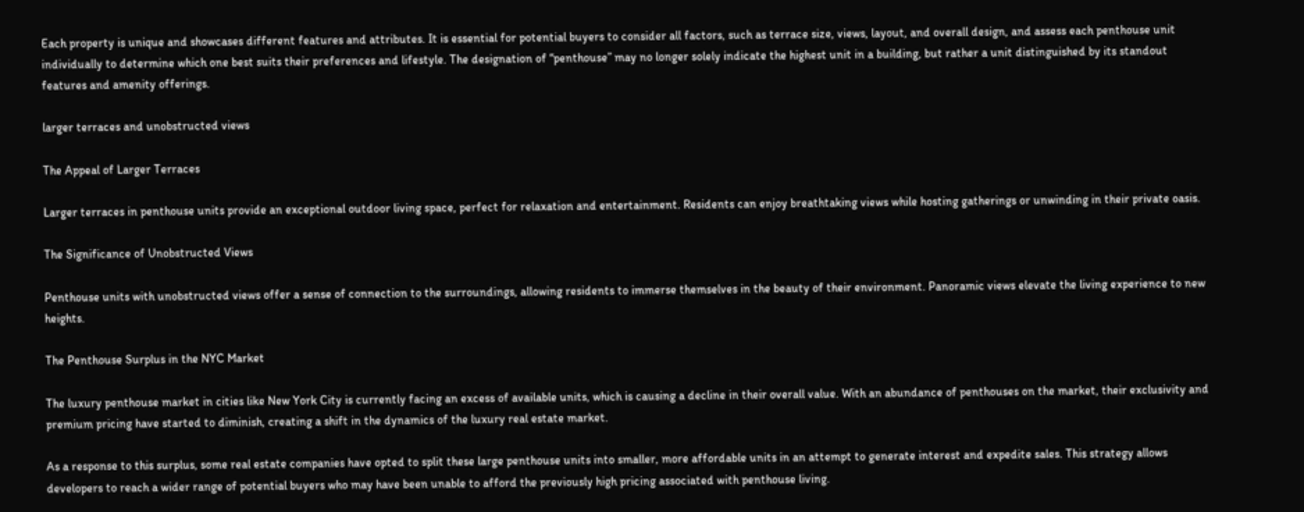Each property is unique and showcases different features and attributes. It is essential for potential buyers to consider all factors, such as terrace size, views, layout, and overall design, and assess each penthouse unit individually to determine which one best suits their preferences and lifestyle. The designation of “penthouse” may no longer solely indicate the highest unit in a building, but rather a unit distinguished by its standout features and amenity offerings.

larger terraces and unobstructed views

The Appeal of Larger Terraces

Larger terraces in penthouse units provide an exceptional outdoor living space, perfect for relaxation and entertainment. Residents can enjoy breathtaking views while hosting gatherings or unwinding in their private oasis.

The Significance of Unobstructed Views

Penthouse units with unobstructed views offer a sense of connection to the surroundings, allowing residents to immerse themselves in the beauty of their environment. Panoramic views elevate the living experience to new heights.

The Penthouse Surplus in the NYC Market

The luxury penthouse market in cities like New York City is currently facing an excess of available units, which is causing a decline in their overall value. With an abundance of penthouses on the market, their exclusivity and premium pricing have started to diminish, creating a shift in the dynamics of the luxury real estate market.

As a response to this surplus, some real estate companies have opted to split these large penthouse units into smaller, more affordable units in an attempt to generate interest and expedite sales. This strategy allows developers to reach a wider range of potential buyers who may have been unable to afford the previously high pricing associated with penthouse living.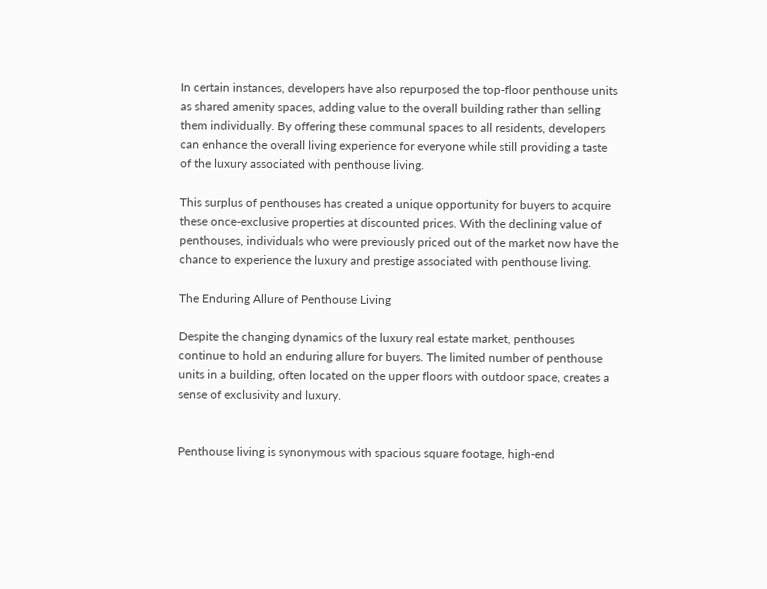In certain instances, developers have also repurposed the top-floor penthouse units as shared amenity spaces, adding value to the overall building rather than selling them individually. By offering these communal spaces to all residents, developers can enhance the overall living experience for everyone while still providing a taste of the luxury associated with penthouse living.

This surplus of penthouses has created a unique opportunity for buyers to acquire these once-exclusive properties at discounted prices. With the declining value of penthouses, individuals who were previously priced out of the market now have the chance to experience the luxury and prestige associated with penthouse living.

The Enduring Allure of Penthouse Living

Despite the changing dynamics of the luxury real estate market, penthouses continue to hold an enduring allure for buyers. The limited number of penthouse units in a building, often located on the upper floors with outdoor space, creates a sense of exclusivity and luxury.


Penthouse living is synonymous with spacious square footage, high-end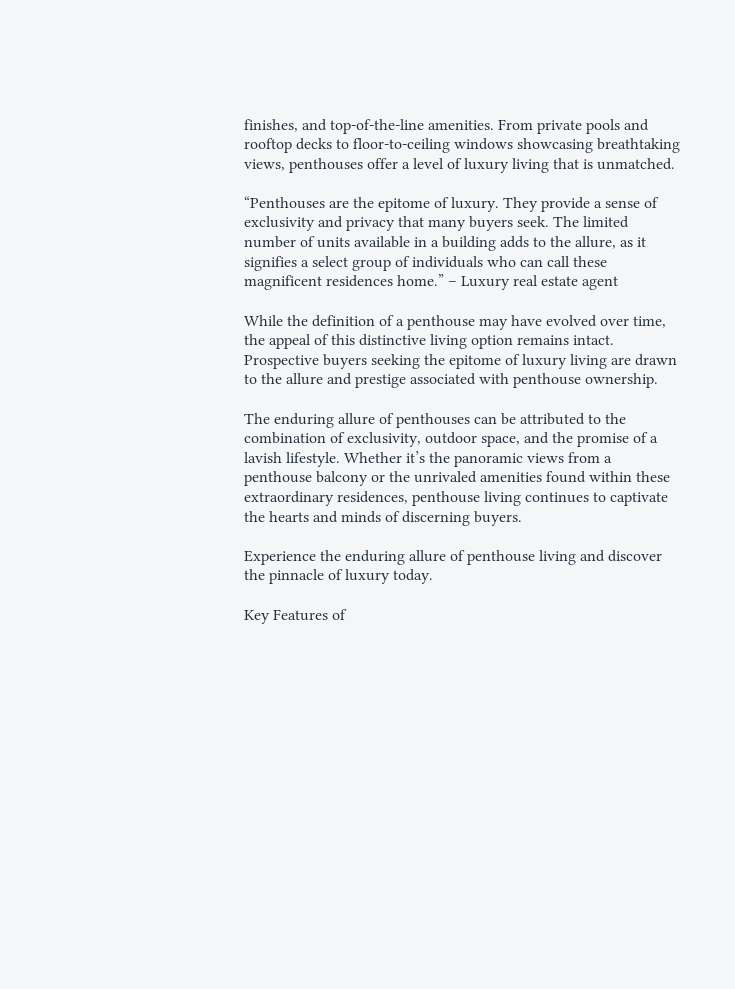finishes, and top-of-the-line amenities. From private pools and rooftop decks to floor-to-ceiling windows showcasing breathtaking views, penthouses offer a level of luxury living that is unmatched.

“Penthouses are the epitome of luxury. They provide a sense of exclusivity and privacy that many buyers seek. The limited number of units available in a building adds to the allure, as it signifies a select group of individuals who can call these magnificent residences home.” – Luxury real estate agent

While the definition of a penthouse may have evolved over time, the appeal of this distinctive living option remains intact. Prospective buyers seeking the epitome of luxury living are drawn to the allure and prestige associated with penthouse ownership.

The enduring allure of penthouses can be attributed to the combination of exclusivity, outdoor space, and the promise of a lavish lifestyle. Whether it’s the panoramic views from a penthouse balcony or the unrivaled amenities found within these extraordinary residences, penthouse living continues to captivate the hearts and minds of discerning buyers.

Experience the enduring allure of penthouse living and discover the pinnacle of luxury today.

Key Features of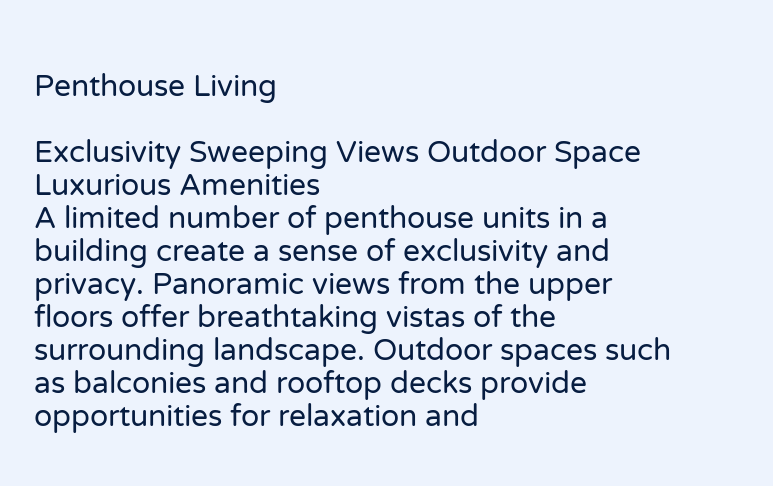Penthouse Living

Exclusivity Sweeping Views Outdoor Space Luxurious Amenities
A limited number of penthouse units in a building create a sense of exclusivity and privacy. Panoramic views from the upper floors offer breathtaking vistas of the surrounding landscape. Outdoor spaces such as balconies and rooftop decks provide opportunities for relaxation and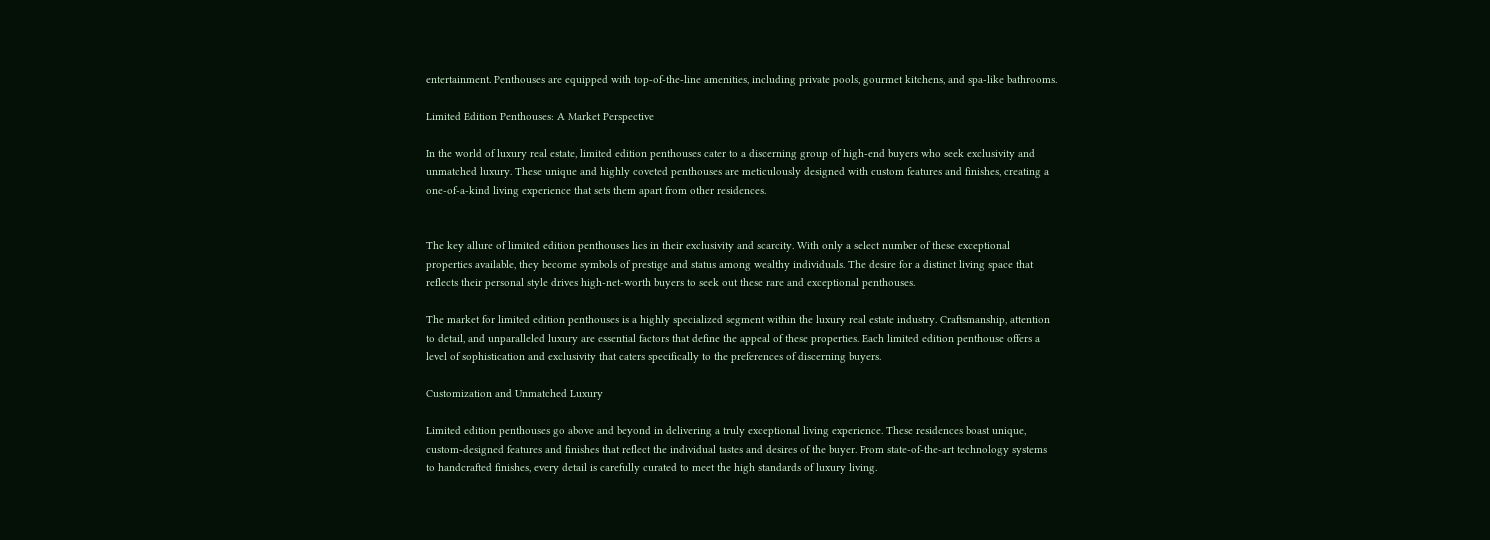entertainment. Penthouses are equipped with top-of-the-line amenities, including private pools, gourmet kitchens, and spa-like bathrooms.

Limited Edition Penthouses: A Market Perspective

In the world of luxury real estate, limited edition penthouses cater to a discerning group of high-end buyers who seek exclusivity and unmatched luxury. These unique and highly coveted penthouses are meticulously designed with custom features and finishes, creating a one-of-a-kind living experience that sets them apart from other residences.


The key allure of limited edition penthouses lies in their exclusivity and scarcity. With only a select number of these exceptional properties available, they become symbols of prestige and status among wealthy individuals. The desire for a distinct living space that reflects their personal style drives high-net-worth buyers to seek out these rare and exceptional penthouses.

The market for limited edition penthouses is a highly specialized segment within the luxury real estate industry. Craftsmanship, attention to detail, and unparalleled luxury are essential factors that define the appeal of these properties. Each limited edition penthouse offers a level of sophistication and exclusivity that caters specifically to the preferences of discerning buyers.

Customization and Unmatched Luxury

Limited edition penthouses go above and beyond in delivering a truly exceptional living experience. These residences boast unique, custom-designed features and finishes that reflect the individual tastes and desires of the buyer. From state-of-the-art technology systems to handcrafted finishes, every detail is carefully curated to meet the high standards of luxury living.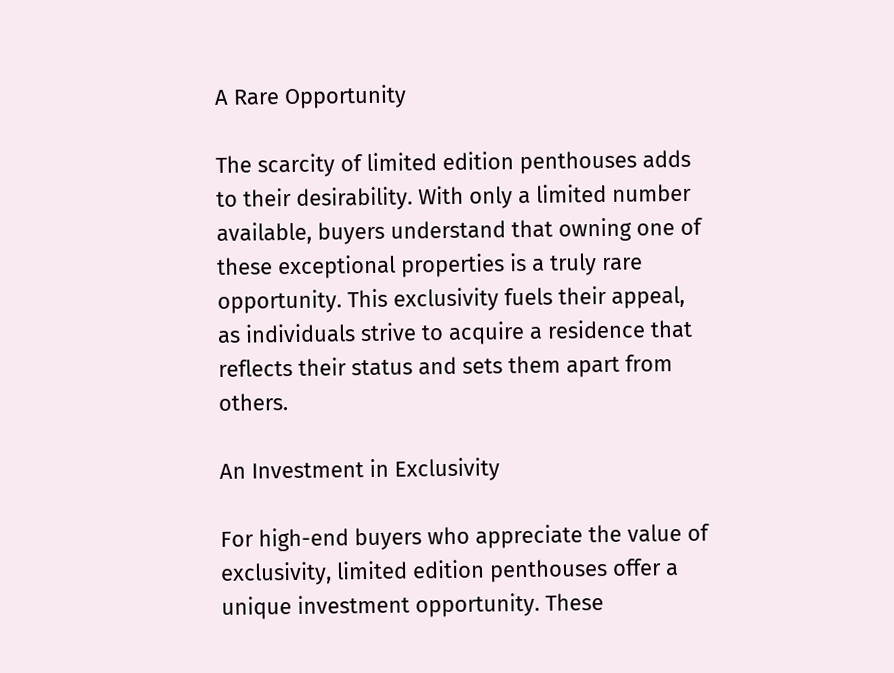A Rare Opportunity

The scarcity of limited edition penthouses adds to their desirability. With only a limited number available, buyers understand that owning one of these exceptional properties is a truly rare opportunity. This exclusivity fuels their appeal, as individuals strive to acquire a residence that reflects their status and sets them apart from others.

An Investment in Exclusivity

For high-end buyers who appreciate the value of exclusivity, limited edition penthouses offer a unique investment opportunity. These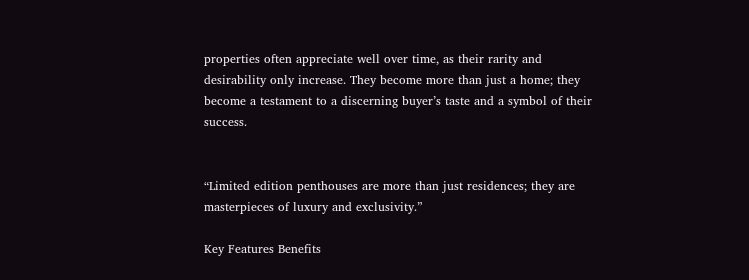properties often appreciate well over time, as their rarity and desirability only increase. They become more than just a home; they become a testament to a discerning buyer’s taste and a symbol of their success.


“Limited edition penthouses are more than just residences; they are masterpieces of luxury and exclusivity.”

Key Features Benefits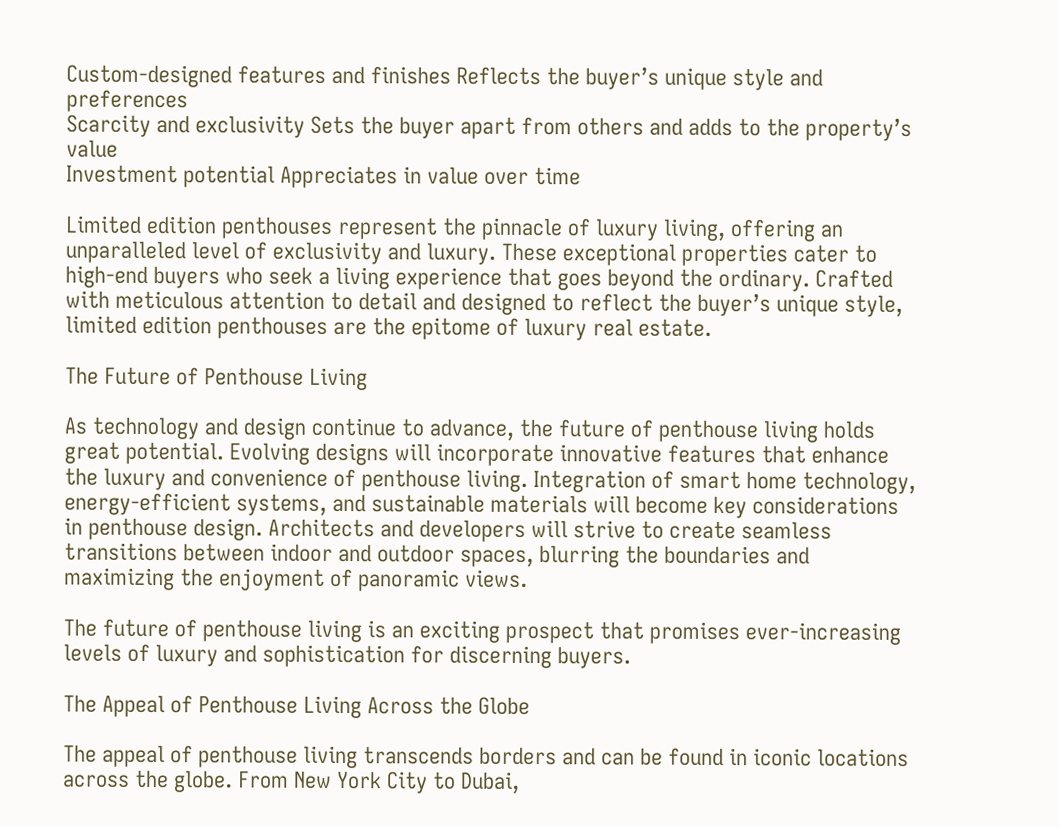Custom-designed features and finishes Reflects the buyer’s unique style and preferences
Scarcity and exclusivity Sets the buyer apart from others and adds to the property’s value
Investment potential Appreciates in value over time

Limited edition penthouses represent the pinnacle of luxury living, offering an unparalleled level of exclusivity and luxury. These exceptional properties cater to high-end buyers who seek a living experience that goes beyond the ordinary. Crafted with meticulous attention to detail and designed to reflect the buyer’s unique style, limited edition penthouses are the epitome of luxury real estate.

The Future of Penthouse Living

As technology and design continue to advance, the future of penthouse living holds great potential. Evolving designs will incorporate innovative features that enhance the luxury and convenience of penthouse living. Integration of smart home technology, energy-efficient systems, and sustainable materials will become key considerations in penthouse design. Architects and developers will strive to create seamless transitions between indoor and outdoor spaces, blurring the boundaries and maximizing the enjoyment of panoramic views.

The future of penthouse living is an exciting prospect that promises ever-increasing levels of luxury and sophistication for discerning buyers.

The Appeal of Penthouse Living Across the Globe

The appeal of penthouse living transcends borders and can be found in iconic locations across the globe. From New York City to Dubai,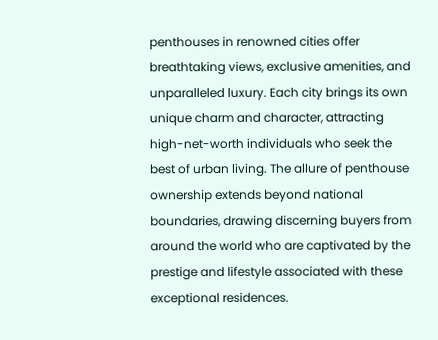penthouses in renowned cities offer breathtaking views, exclusive amenities, and unparalleled luxury. Each city brings its own unique charm and character, attracting high-net-worth individuals who seek the best of urban living. The allure of penthouse ownership extends beyond national boundaries, drawing discerning buyers from around the world who are captivated by the prestige and lifestyle associated with these exceptional residences.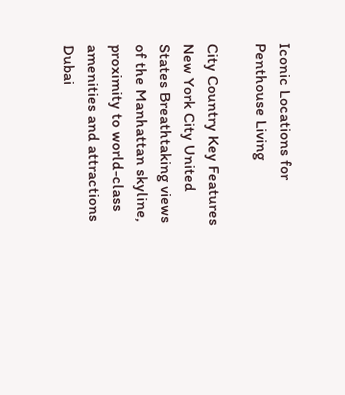Iconic Locations for Penthouse Living

City Country Key Features
New York City United States Breathtaking views of the Manhattan skyline, proximity to world-class amenities and attractions
Dubai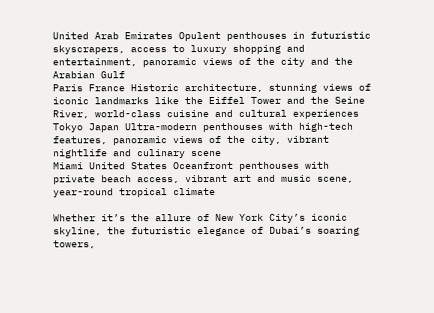United Arab Emirates Opulent penthouses in futuristic skyscrapers, access to luxury shopping and entertainment, panoramic views of the city and the Arabian Gulf
Paris France Historic architecture, stunning views of iconic landmarks like the Eiffel Tower and the Seine River, world-class cuisine and cultural experiences
Tokyo Japan Ultra-modern penthouses with high-tech features, panoramic views of the city, vibrant nightlife and culinary scene
Miami United States Oceanfront penthouses with private beach access, vibrant art and music scene, year-round tropical climate

Whether it’s the allure of New York City’s iconic skyline, the futuristic elegance of Dubai’s soaring towers,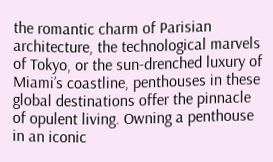the romantic charm of Parisian architecture, the technological marvels of Tokyo, or the sun-drenched luxury of Miami’s coastline, penthouses in these global destinations offer the pinnacle of opulent living. Owning a penthouse in an iconic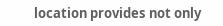location provides not only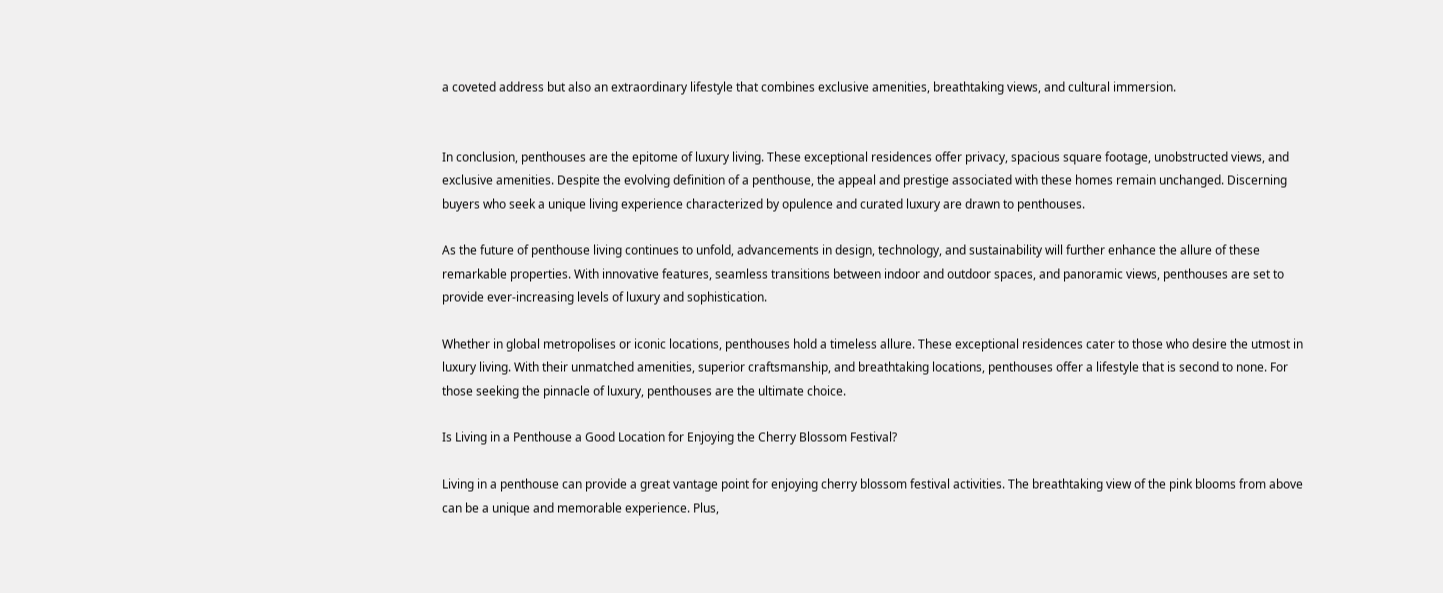a coveted address but also an extraordinary lifestyle that combines exclusive amenities, breathtaking views, and cultural immersion.


In conclusion, penthouses are the epitome of luxury living. These exceptional residences offer privacy, spacious square footage, unobstructed views, and exclusive amenities. Despite the evolving definition of a penthouse, the appeal and prestige associated with these homes remain unchanged. Discerning buyers who seek a unique living experience characterized by opulence and curated luxury are drawn to penthouses.

As the future of penthouse living continues to unfold, advancements in design, technology, and sustainability will further enhance the allure of these remarkable properties. With innovative features, seamless transitions between indoor and outdoor spaces, and panoramic views, penthouses are set to provide ever-increasing levels of luxury and sophistication.

Whether in global metropolises or iconic locations, penthouses hold a timeless allure. These exceptional residences cater to those who desire the utmost in luxury living. With their unmatched amenities, superior craftsmanship, and breathtaking locations, penthouses offer a lifestyle that is second to none. For those seeking the pinnacle of luxury, penthouses are the ultimate choice.

Is Living in a Penthouse a Good Location for Enjoying the Cherry Blossom Festival?

Living in a penthouse can provide a great vantage point for enjoying cherry blossom festival activities. The breathtaking view of the pink blooms from above can be a unique and memorable experience. Plus,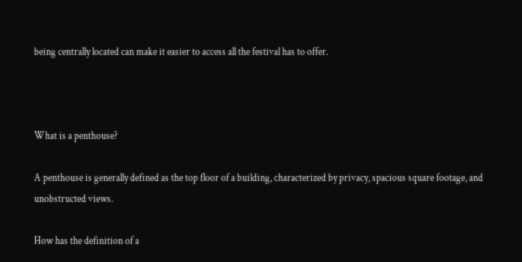being centrally located can make it easier to access all the festival has to offer.



What is a penthouse?

A penthouse is generally defined as the top floor of a building, characterized by privacy, spacious square footage, and unobstructed views.

How has the definition of a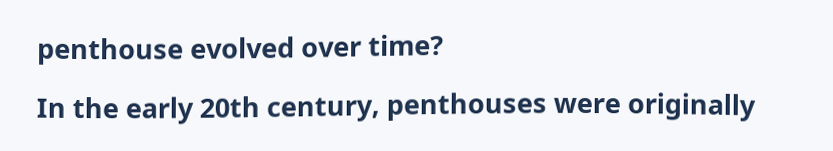penthouse evolved over time?

In the early 20th century, penthouses were originally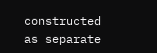constructed as separate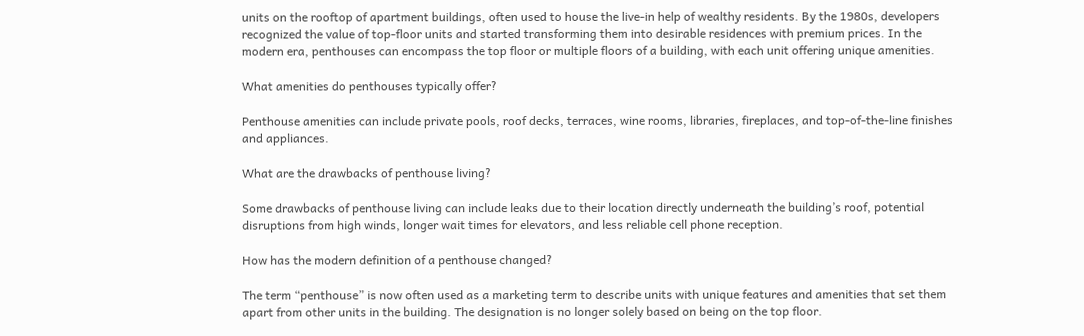units on the rooftop of apartment buildings, often used to house the live-in help of wealthy residents. By the 1980s, developers recognized the value of top-floor units and started transforming them into desirable residences with premium prices. In the modern era, penthouses can encompass the top floor or multiple floors of a building, with each unit offering unique amenities.

What amenities do penthouses typically offer?

Penthouse amenities can include private pools, roof decks, terraces, wine rooms, libraries, fireplaces, and top-of-the-line finishes and appliances.

What are the drawbacks of penthouse living?

Some drawbacks of penthouse living can include leaks due to their location directly underneath the building’s roof, potential disruptions from high winds, longer wait times for elevators, and less reliable cell phone reception.

How has the modern definition of a penthouse changed?

The term “penthouse” is now often used as a marketing term to describe units with unique features and amenities that set them apart from other units in the building. The designation is no longer solely based on being on the top floor.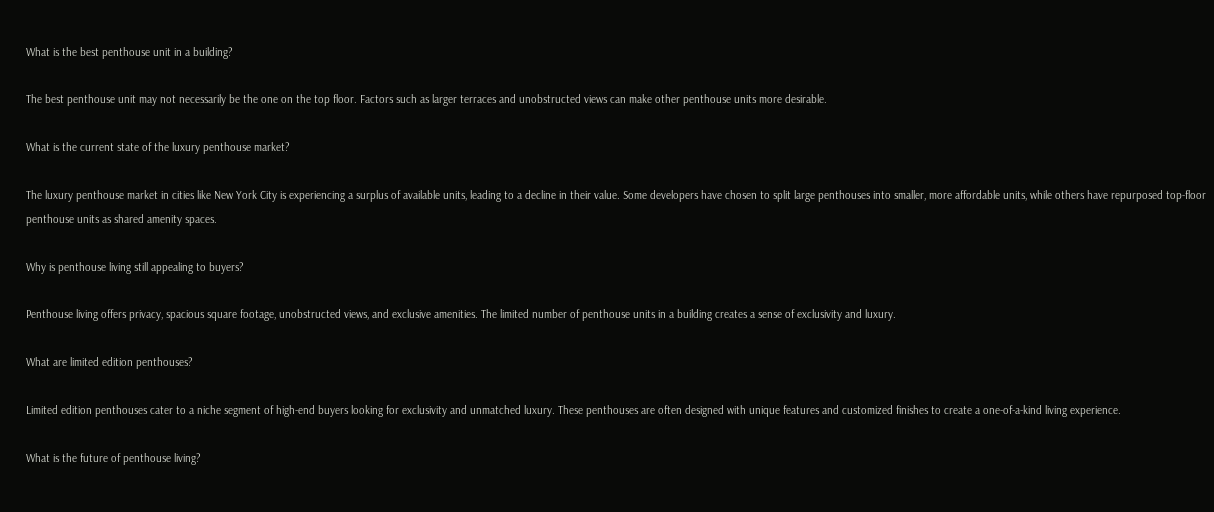What is the best penthouse unit in a building?

The best penthouse unit may not necessarily be the one on the top floor. Factors such as larger terraces and unobstructed views can make other penthouse units more desirable.

What is the current state of the luxury penthouse market?

The luxury penthouse market in cities like New York City is experiencing a surplus of available units, leading to a decline in their value. Some developers have chosen to split large penthouses into smaller, more affordable units, while others have repurposed top-floor penthouse units as shared amenity spaces.

Why is penthouse living still appealing to buyers?

Penthouse living offers privacy, spacious square footage, unobstructed views, and exclusive amenities. The limited number of penthouse units in a building creates a sense of exclusivity and luxury.

What are limited edition penthouses?

Limited edition penthouses cater to a niche segment of high-end buyers looking for exclusivity and unmatched luxury. These penthouses are often designed with unique features and customized finishes to create a one-of-a-kind living experience.

What is the future of penthouse living?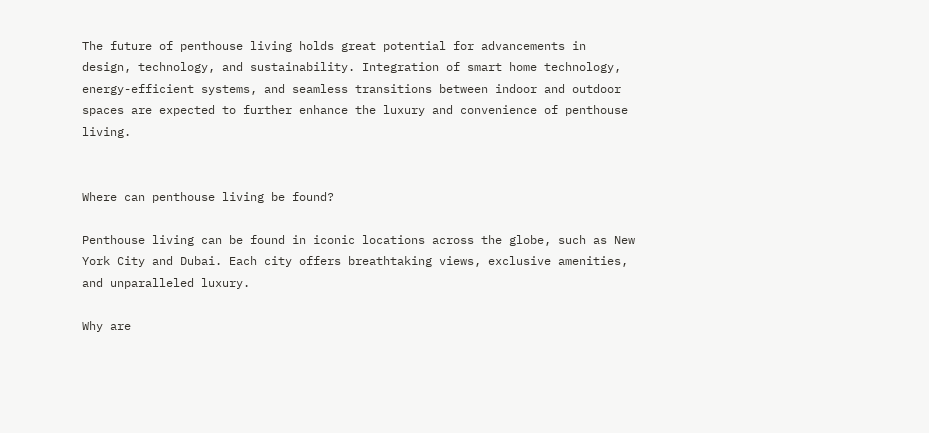The future of penthouse living holds great potential for advancements in design, technology, and sustainability. Integration of smart home technology, energy-efficient systems, and seamless transitions between indoor and outdoor spaces are expected to further enhance the luxury and convenience of penthouse living.


Where can penthouse living be found?

Penthouse living can be found in iconic locations across the globe, such as New York City and Dubai. Each city offers breathtaking views, exclusive amenities, and unparalleled luxury.

Why are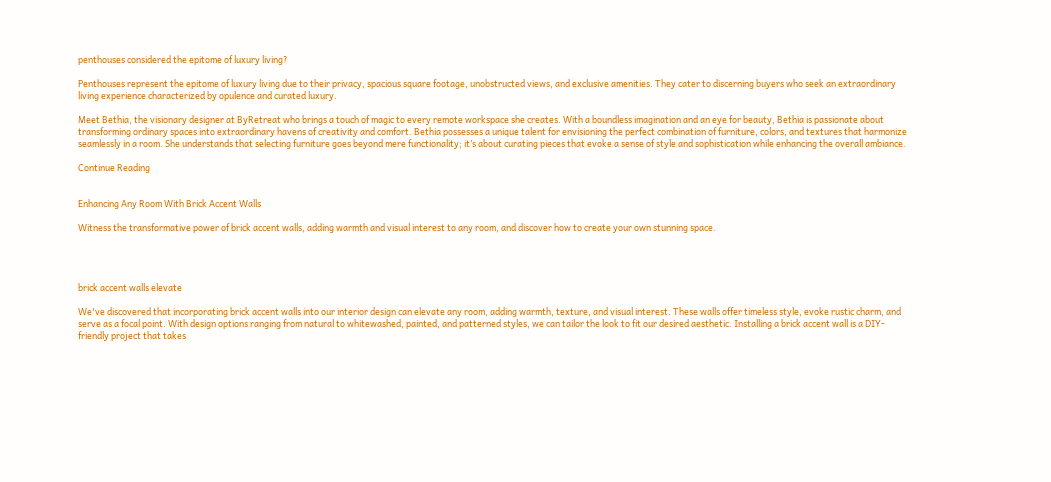penthouses considered the epitome of luxury living?

Penthouses represent the epitome of luxury living due to their privacy, spacious square footage, unobstructed views, and exclusive amenities. They cater to discerning buyers who seek an extraordinary living experience characterized by opulence and curated luxury.

Meet Bethia, the visionary designer at ByRetreat who brings a touch of magic to every remote workspace she creates. With a boundless imagination and an eye for beauty, Bethia is passionate about transforming ordinary spaces into extraordinary havens of creativity and comfort. Bethia possesses a unique talent for envisioning the perfect combination of furniture, colors, and textures that harmonize seamlessly in a room. She understands that selecting furniture goes beyond mere functionality; it’s about curating pieces that evoke a sense of style and sophistication while enhancing the overall ambiance.

Continue Reading


Enhancing Any Room With Brick Accent Walls

Witness the transformative power of brick accent walls, adding warmth and visual interest to any room, and discover how to create your own stunning space.




brick accent walls elevate

We've discovered that incorporating brick accent walls into our interior design can elevate any room, adding warmth, texture, and visual interest. These walls offer timeless style, evoke rustic charm, and serve as a focal point. With design options ranging from natural to whitewashed, painted, and patterned styles, we can tailor the look to fit our desired aesthetic. Installing a brick accent wall is a DIY-friendly project that takes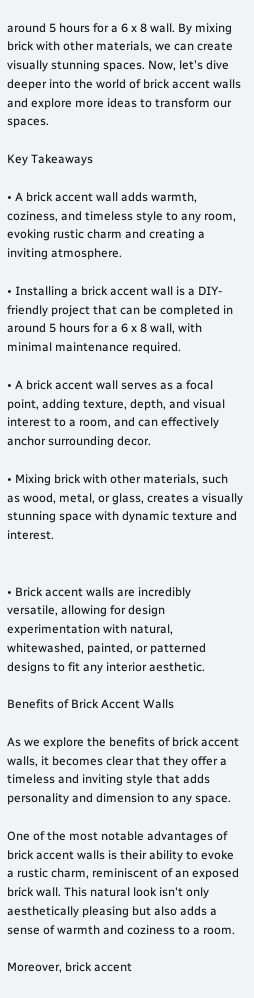around 5 hours for a 6 x 8 wall. By mixing brick with other materials, we can create visually stunning spaces. Now, let's dive deeper into the world of brick accent walls and explore more ideas to transform our spaces.

Key Takeaways

• A brick accent wall adds warmth, coziness, and timeless style to any room, evoking rustic charm and creating a inviting atmosphere.

• Installing a brick accent wall is a DIY-friendly project that can be completed in around 5 hours for a 6 x 8 wall, with minimal maintenance required.

• A brick accent wall serves as a focal point, adding texture, depth, and visual interest to a room, and can effectively anchor surrounding decor.

• Mixing brick with other materials, such as wood, metal, or glass, creates a visually stunning space with dynamic texture and interest.


• Brick accent walls are incredibly versatile, allowing for design experimentation with natural, whitewashed, painted, or patterned designs to fit any interior aesthetic.

Benefits of Brick Accent Walls

As we explore the benefits of brick accent walls, it becomes clear that they offer a timeless and inviting style that adds personality and dimension to any space.

One of the most notable advantages of brick accent walls is their ability to evoke a rustic charm, reminiscent of an exposed brick wall. This natural look isn't only aesthetically pleasing but also adds a sense of warmth and coziness to a room.

Moreover, brick accent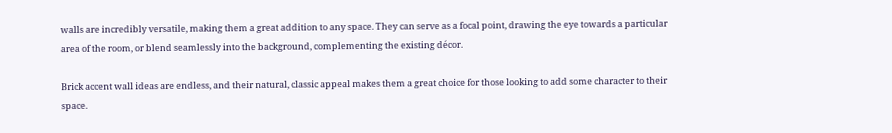walls are incredibly versatile, making them a great addition to any space. They can serve as a focal point, drawing the eye towards a particular area of the room, or blend seamlessly into the background, complementing the existing décor.

Brick accent wall ideas are endless, and their natural, classic appeal makes them a great choice for those looking to add some character to their space.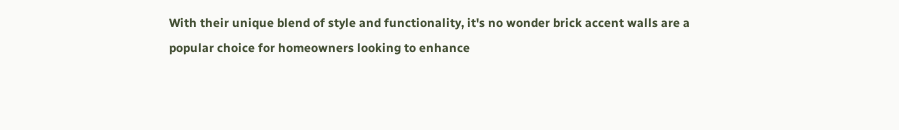With their unique blend of style and functionality, it's no wonder brick accent walls are a popular choice for homeowners looking to enhance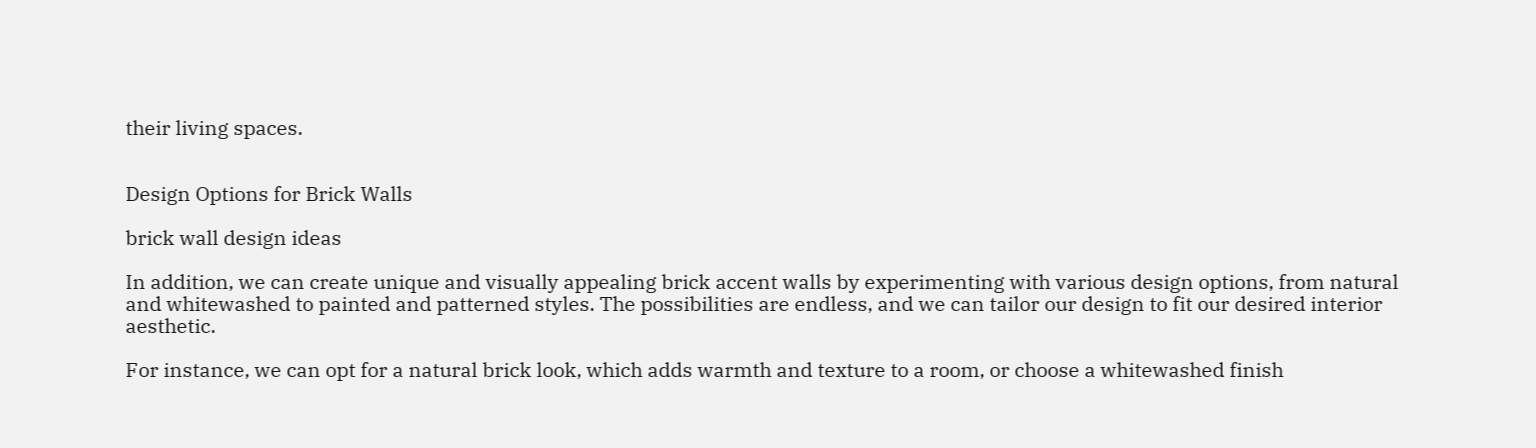their living spaces.


Design Options for Brick Walls

brick wall design ideas

In addition, we can create unique and visually appealing brick accent walls by experimenting with various design options, from natural and whitewashed to painted and patterned styles. The possibilities are endless, and we can tailor our design to fit our desired interior aesthetic.

For instance, we can opt for a natural brick look, which adds warmth and texture to a room, or choose a whitewashed finish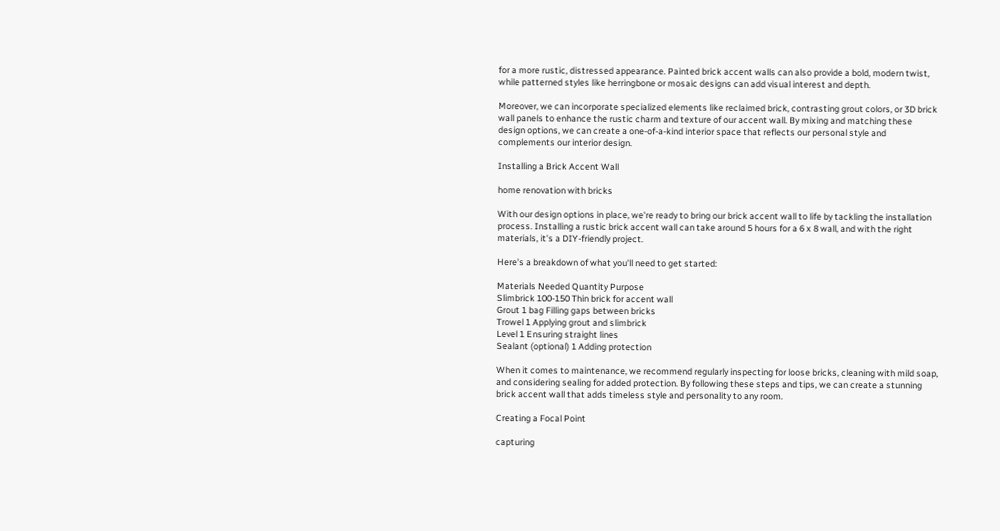for a more rustic, distressed appearance. Painted brick accent walls can also provide a bold, modern twist, while patterned styles like herringbone or mosaic designs can add visual interest and depth.

Moreover, we can incorporate specialized elements like reclaimed brick, contrasting grout colors, or 3D brick wall panels to enhance the rustic charm and texture of our accent wall. By mixing and matching these design options, we can create a one-of-a-kind interior space that reflects our personal style and complements our interior design.

Installing a Brick Accent Wall

home renovation with bricks

With our design options in place, we're ready to bring our brick accent wall to life by tackling the installation process. Installing a rustic brick accent wall can take around 5 hours for a 6 x 8 wall, and with the right materials, it's a DIY-friendly project.

Here's a breakdown of what you'll need to get started:

Materials Needed Quantity Purpose
Slimbrick 100-150 Thin brick for accent wall
Grout 1 bag Filling gaps between bricks
Trowel 1 Applying grout and slimbrick
Level 1 Ensuring straight lines
Sealant (optional) 1 Adding protection

When it comes to maintenance, we recommend regularly inspecting for loose bricks, cleaning with mild soap, and considering sealing for added protection. By following these steps and tips, we can create a stunning brick accent wall that adds timeless style and personality to any room.

Creating a Focal Point

capturing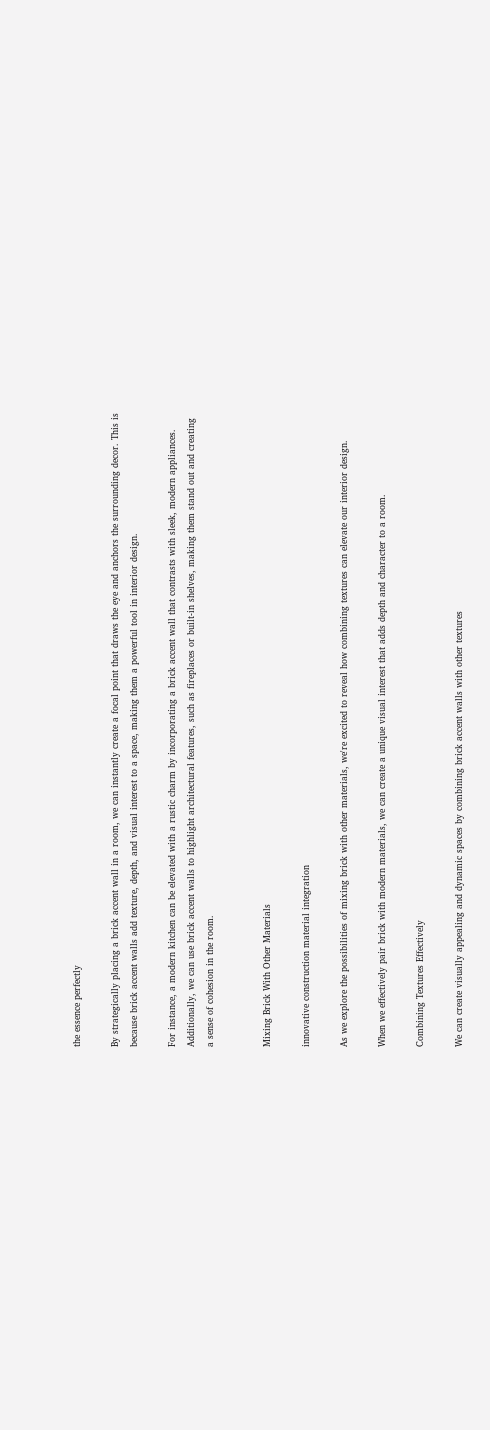the essence perfectly

By strategically placing a brick accent wall in a room, we can instantly create a focal point that draws the eye and anchors the surrounding decor. This is because brick accent walls add texture, depth, and visual interest to a space, making them a powerful tool in interior design.

For instance, a modern kitchen can be elevated with a rustic charm by incorporating a brick accent wall that contrasts with sleek, modern appliances. Additionally, we can use brick accent walls to highlight architectural features, such as fireplaces or built-in shelves, making them stand out and creating a sense of cohesion in the room.


Mixing Brick With Other Materials

innovative construction material integration

As we explore the possibilities of mixing brick with other materials, we're excited to reveal how combining textures can elevate our interior design.

When we effectively pair brick with modern materials, we can create a unique visual interest that adds depth and character to a room.

Combining Textures Effectively

We can create visually appealing and dynamic spaces by combining brick accent walls with other textures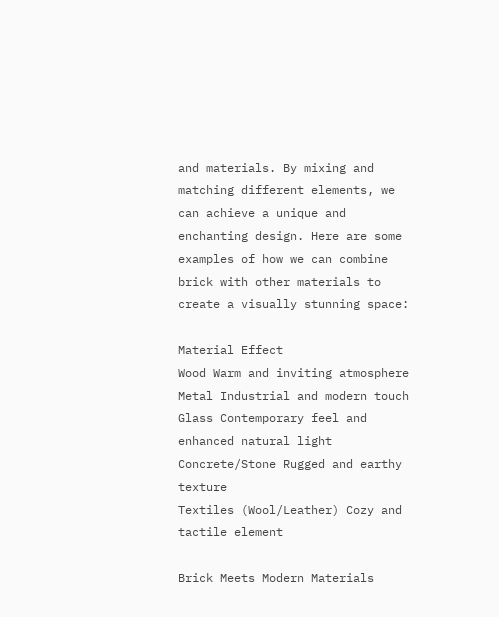and materials. By mixing and matching different elements, we can achieve a unique and enchanting design. Here are some examples of how we can combine brick with other materials to create a visually stunning space:

Material Effect
Wood Warm and inviting atmosphere
Metal Industrial and modern touch
Glass Contemporary feel and enhanced natural light
Concrete/Stone Rugged and earthy texture
Textiles (Wool/Leather) Cozy and tactile element

Brick Meets Modern Materials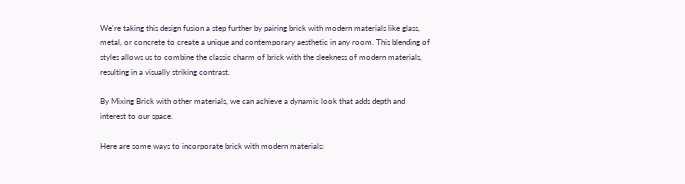We're taking this design fusion a step further by pairing brick with modern materials like glass, metal, or concrete to create a unique and contemporary aesthetic in any room. This blending of styles allows us to combine the classic charm of brick with the sleekness of modern materials, resulting in a visually striking contrast.

By Mixing Brick with other materials, we can achieve a dynamic look that adds depth and interest to our space.

Here are some ways to incorporate brick with modern materials: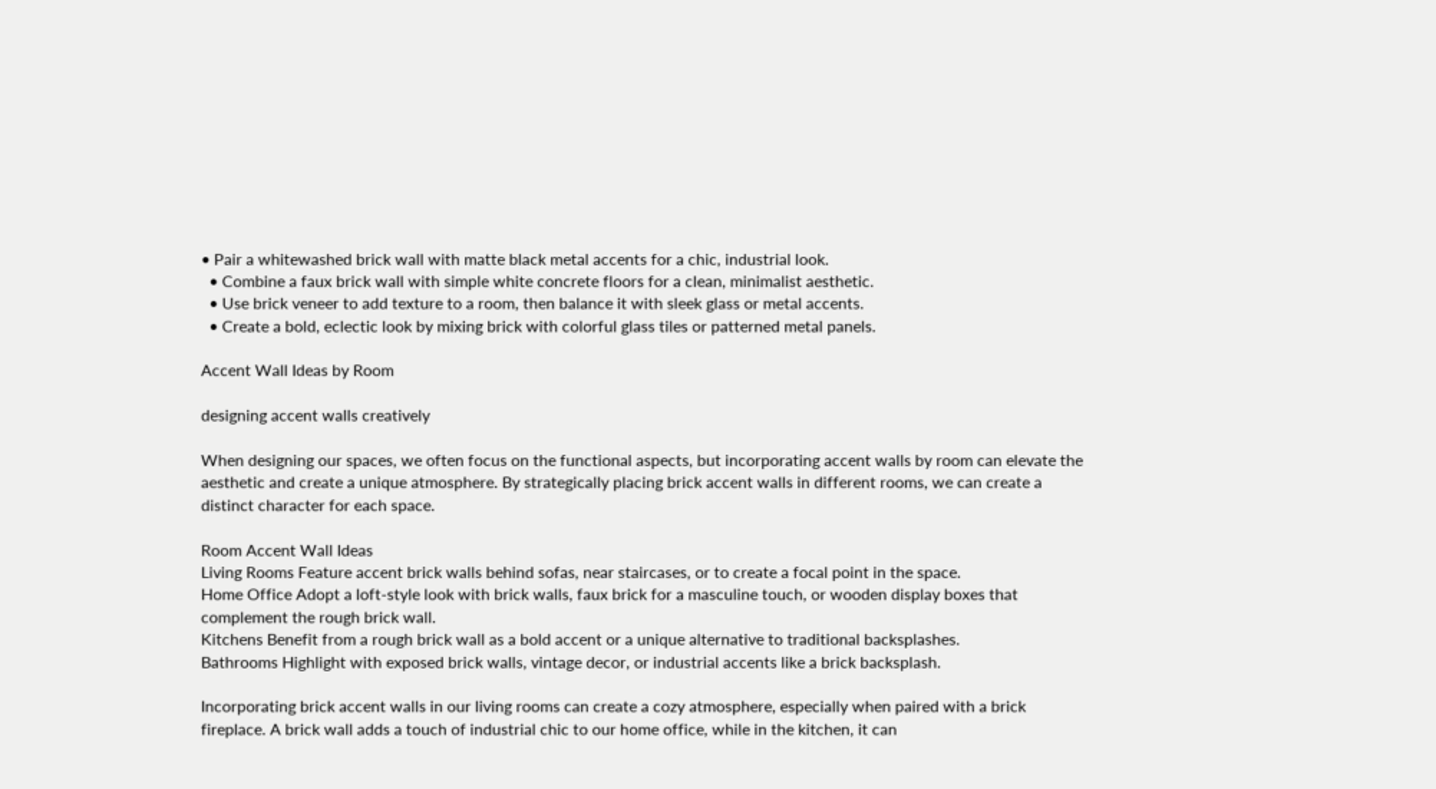• Pair a whitewashed brick wall with matte black metal accents for a chic, industrial look.
  • Combine a faux brick wall with simple white concrete floors for a clean, minimalist aesthetic.
  • Use brick veneer to add texture to a room, then balance it with sleek glass or metal accents.
  • Create a bold, eclectic look by mixing brick with colorful glass tiles or patterned metal panels.

Accent Wall Ideas by Room

designing accent walls creatively

When designing our spaces, we often focus on the functional aspects, but incorporating accent walls by room can elevate the aesthetic and create a unique atmosphere. By strategically placing brick accent walls in different rooms, we can create a distinct character for each space.

Room Accent Wall Ideas
Living Rooms Feature accent brick walls behind sofas, near staircases, or to create a focal point in the space.
Home Office Adopt a loft-style look with brick walls, faux brick for a masculine touch, or wooden display boxes that complement the rough brick wall.
Kitchens Benefit from a rough brick wall as a bold accent or a unique alternative to traditional backsplashes.
Bathrooms Highlight with exposed brick walls, vintage decor, or industrial accents like a brick backsplash.

Incorporating brick accent walls in our living rooms can create a cozy atmosphere, especially when paired with a brick fireplace. A brick wall adds a touch of industrial chic to our home office, while in the kitchen, it can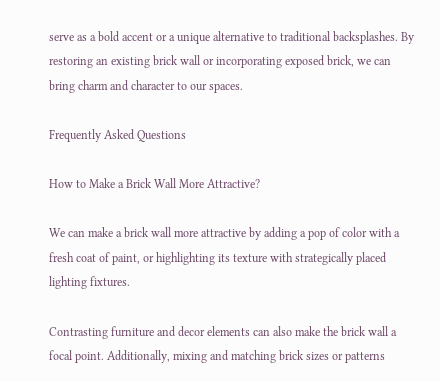serve as a bold accent or a unique alternative to traditional backsplashes. By restoring an existing brick wall or incorporating exposed brick, we can bring charm and character to our spaces.

Frequently Asked Questions

How to Make a Brick Wall More Attractive?

We can make a brick wall more attractive by adding a pop of color with a fresh coat of paint, or highlighting its texture with strategically placed lighting fixtures.

Contrasting furniture and decor elements can also make the brick wall a focal point. Additionally, mixing and matching brick sizes or patterns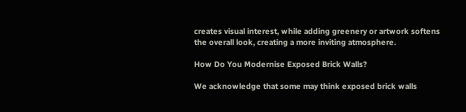creates visual interest, while adding greenery or artwork softens the overall look, creating a more inviting atmosphere.

How Do You Modernise Exposed Brick Walls?

We acknowledge that some may think exposed brick walls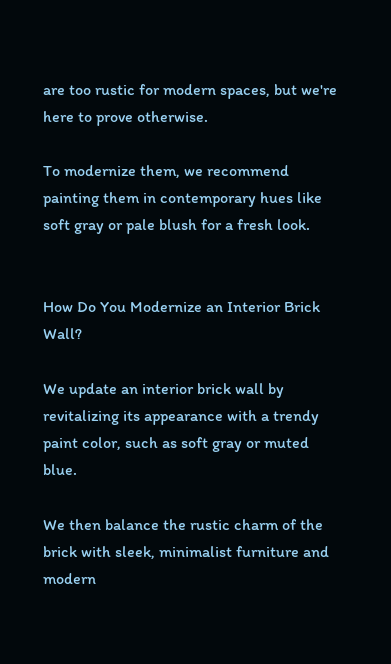are too rustic for modern spaces, but we're here to prove otherwise.

To modernize them, we recommend painting them in contemporary hues like soft gray or pale blush for a fresh look.


How Do You Modernize an Interior Brick Wall?

We update an interior brick wall by revitalizing its appearance with a trendy paint color, such as soft gray or muted blue.

We then balance the rustic charm of the brick with sleek, minimalist furniture and modern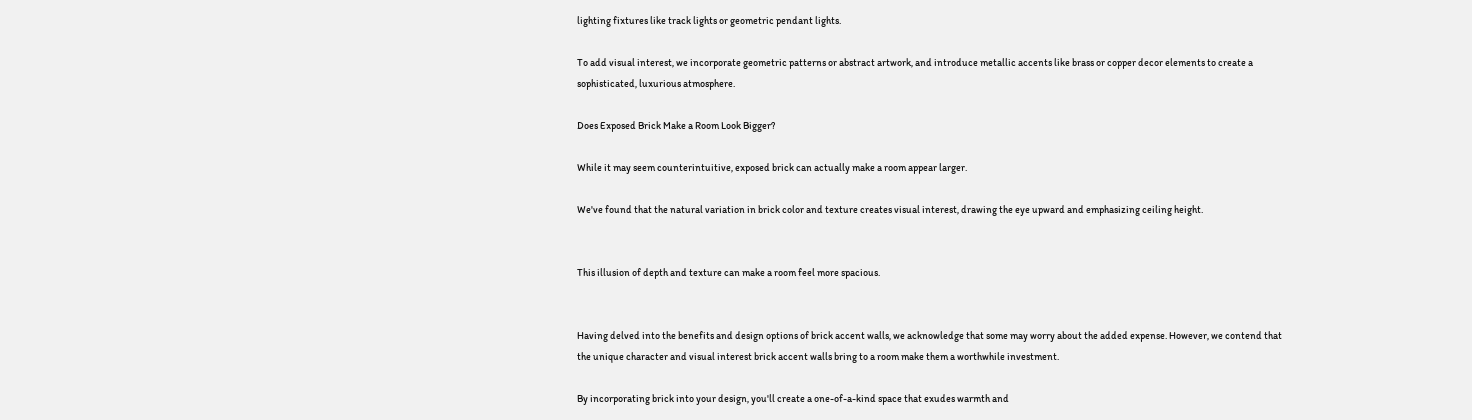lighting fixtures like track lights or geometric pendant lights.

To add visual interest, we incorporate geometric patterns or abstract artwork, and introduce metallic accents like brass or copper decor elements to create a sophisticated, luxurious atmosphere.

Does Exposed Brick Make a Room Look Bigger?

While it may seem counterintuitive, exposed brick can actually make a room appear larger.

We've found that the natural variation in brick color and texture creates visual interest, drawing the eye upward and emphasizing ceiling height.


This illusion of depth and texture can make a room feel more spacious.


Having delved into the benefits and design options of brick accent walls, we acknowledge that some may worry about the added expense. However, we contend that the unique character and visual interest brick accent walls bring to a room make them a worthwhile investment.

By incorporating brick into your design, you'll create a one-of-a-kind space that exudes warmth and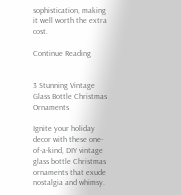sophistication, making it well worth the extra cost.

Continue Reading


3 Stunning Vintage Glass Bottle Christmas Ornaments

Ignite your holiday decor with these one-of-a-kind, DIY vintage glass bottle Christmas ornaments that exude nostalgia and whimsy.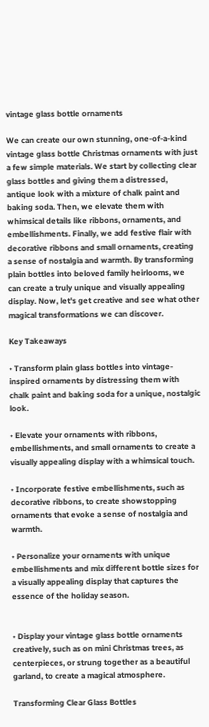vintage glass bottle ornaments

We can create our own stunning, one-of-a-kind vintage glass bottle Christmas ornaments with just a few simple materials. We start by collecting clear glass bottles and giving them a distressed, antique look with a mixture of chalk paint and baking soda. Then, we elevate them with whimsical details like ribbons, ornaments, and embellishments. Finally, we add festive flair with decorative ribbons and small ornaments, creating a sense of nostalgia and warmth. By transforming plain bottles into beloved family heirlooms, we can create a truly unique and visually appealing display. Now, let's get creative and see what other magical transformations we can discover.

Key Takeaways

• Transform plain glass bottles into vintage-inspired ornaments by distressing them with chalk paint and baking soda for a unique, nostalgic look.

• Elevate your ornaments with ribbons, embellishments, and small ornaments to create a visually appealing display with a whimsical touch.

• Incorporate festive embellishments, such as decorative ribbons, to create showstopping ornaments that evoke a sense of nostalgia and warmth.

• Personalize your ornaments with unique embellishments and mix different bottle sizes for a visually appealing display that captures the essence of the holiday season.


• Display your vintage glass bottle ornaments creatively, such as on mini Christmas trees, as centerpieces, or strung together as a beautiful garland, to create a magical atmosphere.

Transforming Clear Glass Bottles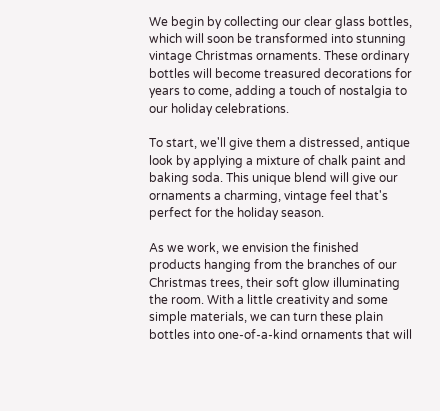We begin by collecting our clear glass bottles, which will soon be transformed into stunning vintage Christmas ornaments. These ordinary bottles will become treasured decorations for years to come, adding a touch of nostalgia to our holiday celebrations.

To start, we'll give them a distressed, antique look by applying a mixture of chalk paint and baking soda. This unique blend will give our ornaments a charming, vintage feel that's perfect for the holiday season.

As we work, we envision the finished products hanging from the branches of our Christmas trees, their soft glow illuminating the room. With a little creativity and some simple materials, we can turn these plain bottles into one-of-a-kind ornaments that will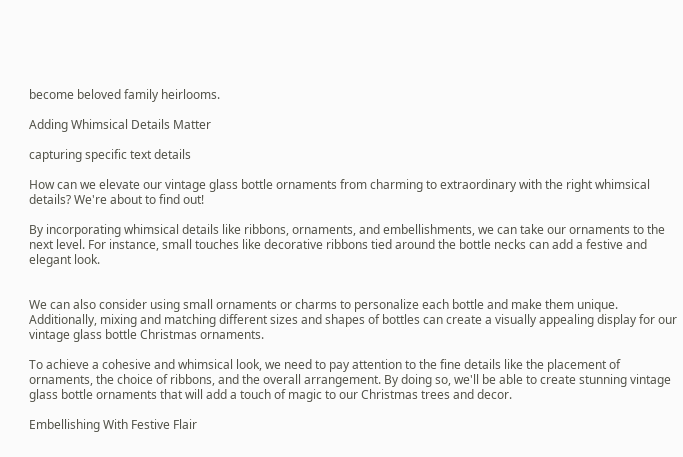become beloved family heirlooms.

Adding Whimsical Details Matter

capturing specific text details

How can we elevate our vintage glass bottle ornaments from charming to extraordinary with the right whimsical details? We're about to find out!

By incorporating whimsical details like ribbons, ornaments, and embellishments, we can take our ornaments to the next level. For instance, small touches like decorative ribbons tied around the bottle necks can add a festive and elegant look.


We can also consider using small ornaments or charms to personalize each bottle and make them unique. Additionally, mixing and matching different sizes and shapes of bottles can create a visually appealing display for our vintage glass bottle Christmas ornaments.

To achieve a cohesive and whimsical look, we need to pay attention to the fine details like the placement of ornaments, the choice of ribbons, and the overall arrangement. By doing so, we'll be able to create stunning vintage glass bottle ornaments that will add a touch of magic to our Christmas trees and decor.

Embellishing With Festive Flair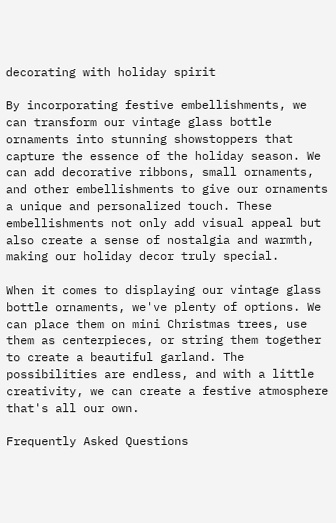decorating with holiday spirit

By incorporating festive embellishments, we can transform our vintage glass bottle ornaments into stunning showstoppers that capture the essence of the holiday season. We can add decorative ribbons, small ornaments, and other embellishments to give our ornaments a unique and personalized touch. These embellishments not only add visual appeal but also create a sense of nostalgia and warmth, making our holiday decor truly special.

When it comes to displaying our vintage glass bottle ornaments, we've plenty of options. We can place them on mini Christmas trees, use them as centerpieces, or string them together to create a beautiful garland. The possibilities are endless, and with a little creativity, we can create a festive atmosphere that's all our own.

Frequently Asked Questions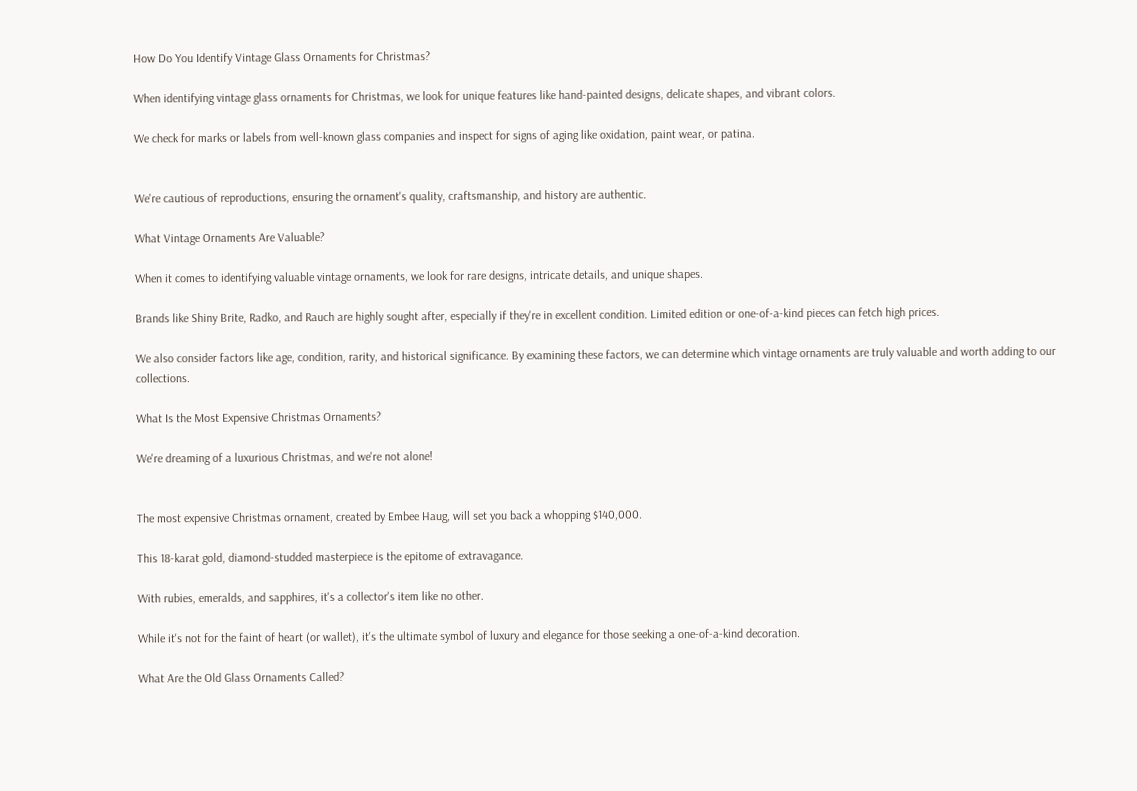How Do You Identify Vintage Glass Ornaments for Christmas?

When identifying vintage glass ornaments for Christmas, we look for unique features like hand-painted designs, delicate shapes, and vibrant colors.

We check for marks or labels from well-known glass companies and inspect for signs of aging like oxidation, paint wear, or patina.


We're cautious of reproductions, ensuring the ornament's quality, craftsmanship, and history are authentic.

What Vintage Ornaments Are Valuable?

When it comes to identifying valuable vintage ornaments, we look for rare designs, intricate details, and unique shapes.

Brands like Shiny Brite, Radko, and Rauch are highly sought after, especially if they're in excellent condition. Limited edition or one-of-a-kind pieces can fetch high prices.

We also consider factors like age, condition, rarity, and historical significance. By examining these factors, we can determine which vintage ornaments are truly valuable and worth adding to our collections.

What Is the Most Expensive Christmas Ornaments?

We're dreaming of a luxurious Christmas, and we're not alone!


The most expensive Christmas ornament, created by Embee Haug, will set you back a whopping $140,000.

This 18-karat gold, diamond-studded masterpiece is the epitome of extravagance.

With rubies, emeralds, and sapphires, it's a collector's item like no other.

While it's not for the faint of heart (or wallet), it's the ultimate symbol of luxury and elegance for those seeking a one-of-a-kind decoration.

What Are the Old Glass Ornaments Called?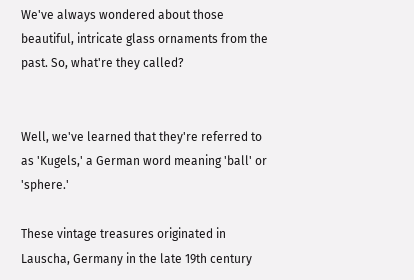We've always wondered about those beautiful, intricate glass ornaments from the past. So, what're they called?


Well, we've learned that they're referred to as 'Kugels,' a German word meaning 'ball' or 'sphere.'

These vintage treasures originated in Lauscha, Germany in the late 19th century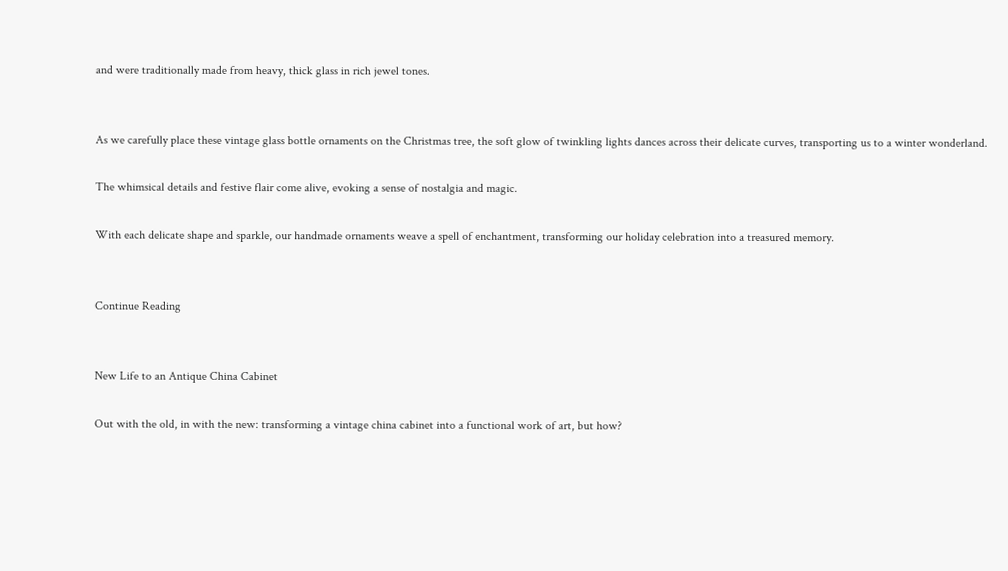and were traditionally made from heavy, thick glass in rich jewel tones.


As we carefully place these vintage glass bottle ornaments on the Christmas tree, the soft glow of twinkling lights dances across their delicate curves, transporting us to a winter wonderland.

The whimsical details and festive flair come alive, evoking a sense of nostalgia and magic.

With each delicate shape and sparkle, our handmade ornaments weave a spell of enchantment, transforming our holiday celebration into a treasured memory.


Continue Reading


New Life to an Antique China Cabinet

Out with the old, in with the new: transforming a vintage china cabinet into a functional work of art, but how?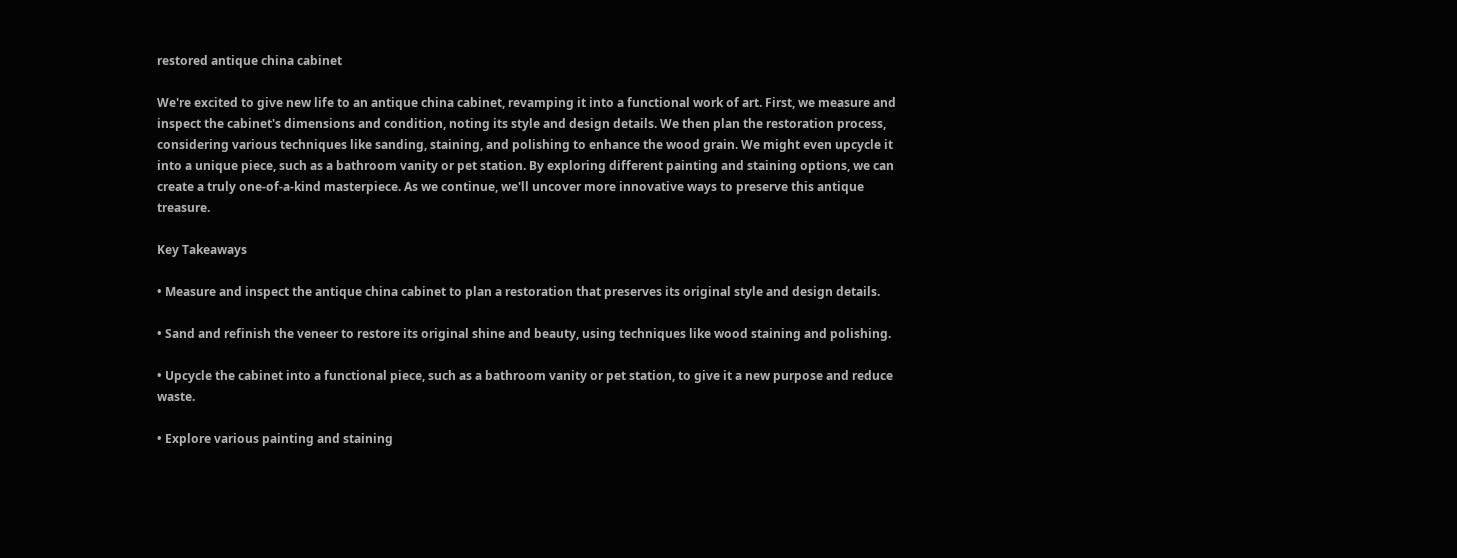restored antique china cabinet

We're excited to give new life to an antique china cabinet, revamping it into a functional work of art. First, we measure and inspect the cabinet's dimensions and condition, noting its style and design details. We then plan the restoration process, considering various techniques like sanding, staining, and polishing to enhance the wood grain. We might even upcycle it into a unique piece, such as a bathroom vanity or pet station. By exploring different painting and staining options, we can create a truly one-of-a-kind masterpiece. As we continue, we'll uncover more innovative ways to preserve this antique treasure.

Key Takeaways

• Measure and inspect the antique china cabinet to plan a restoration that preserves its original style and design details.

• Sand and refinish the veneer to restore its original shine and beauty, using techniques like wood staining and polishing.

• Upcycle the cabinet into a functional piece, such as a bathroom vanity or pet station, to give it a new purpose and reduce waste.

• Explore various painting and staining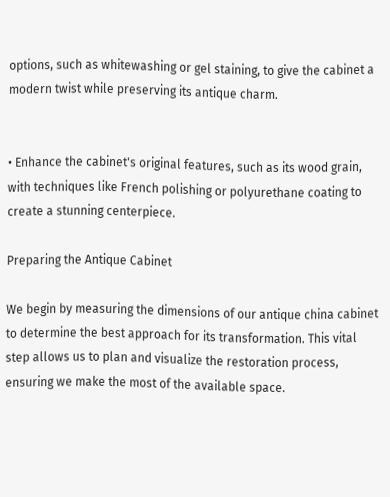options, such as whitewashing or gel staining, to give the cabinet a modern twist while preserving its antique charm.


• Enhance the cabinet's original features, such as its wood grain, with techniques like French polishing or polyurethane coating to create a stunning centerpiece.

Preparing the Antique Cabinet

We begin by measuring the dimensions of our antique china cabinet to determine the best approach for its transformation. This vital step allows us to plan and visualize the restoration process, ensuring we make the most of the available space.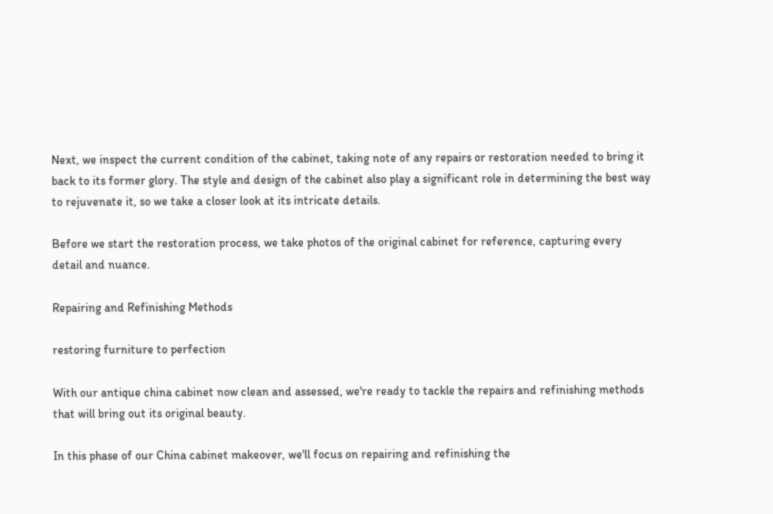Next, we inspect the current condition of the cabinet, taking note of any repairs or restoration needed to bring it back to its former glory. The style and design of the cabinet also play a significant role in determining the best way to rejuvenate it, so we take a closer look at its intricate details.

Before we start the restoration process, we take photos of the original cabinet for reference, capturing every detail and nuance.

Repairing and Refinishing Methods

restoring furniture to perfection

With our antique china cabinet now clean and assessed, we're ready to tackle the repairs and refinishing methods that will bring out its original beauty.

In this phase of our China cabinet makeover, we'll focus on repairing and refinishing the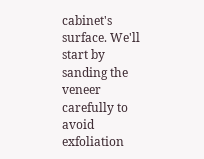cabinet's surface. We'll start by sanding the veneer carefully to avoid exfoliation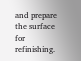and prepare the surface for refinishing.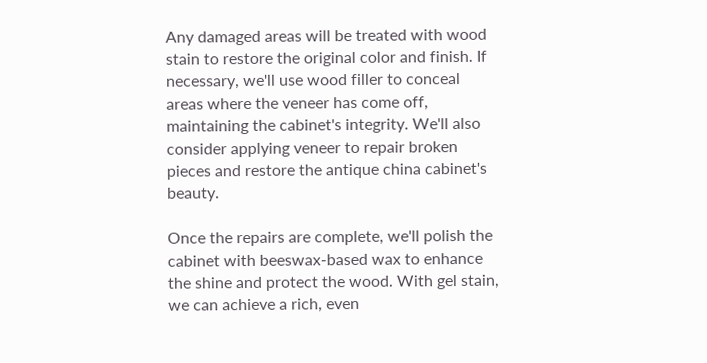Any damaged areas will be treated with wood stain to restore the original color and finish. If necessary, we'll use wood filler to conceal areas where the veneer has come off, maintaining the cabinet's integrity. We'll also consider applying veneer to repair broken pieces and restore the antique china cabinet's beauty.

Once the repairs are complete, we'll polish the cabinet with beeswax-based wax to enhance the shine and protect the wood. With gel stain, we can achieve a rich, even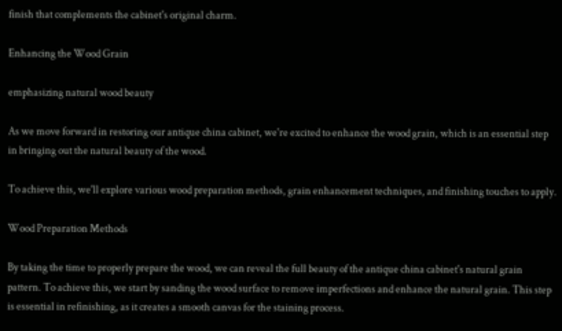finish that complements the cabinet's original charm.

Enhancing the Wood Grain

emphasizing natural wood beauty

As we move forward in restoring our antique china cabinet, we're excited to enhance the wood grain, which is an essential step in bringing out the natural beauty of the wood.

To achieve this, we'll explore various wood preparation methods, grain enhancement techniques, and finishing touches to apply.

Wood Preparation Methods

By taking the time to properly prepare the wood, we can reveal the full beauty of the antique china cabinet's natural grain pattern. To achieve this, we start by sanding the wood surface to remove imperfections and enhance the natural grain. This step is essential in refinishing, as it creates a smooth canvas for the staining process.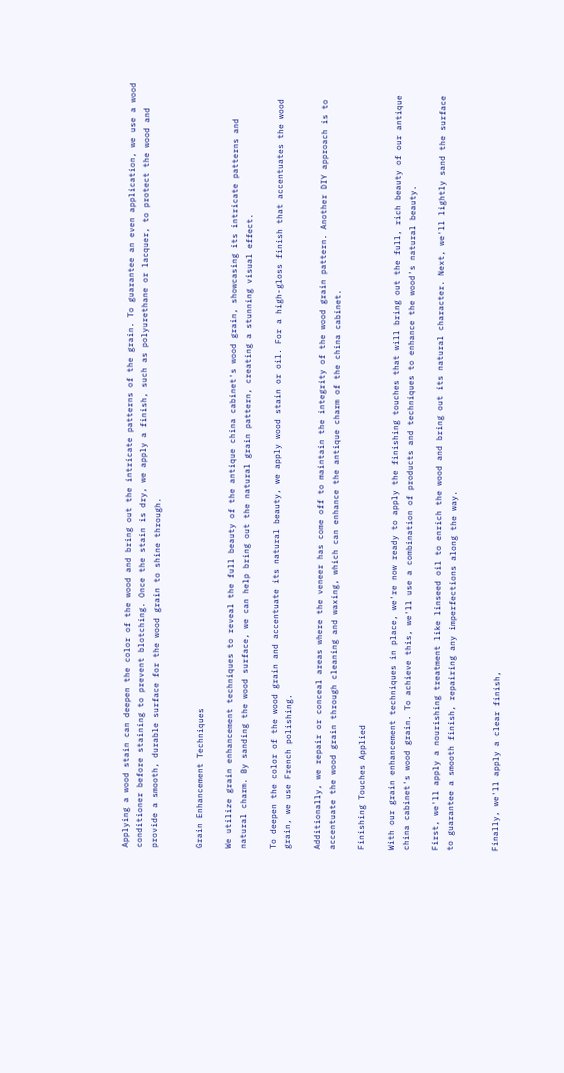Applying a wood stain can deepen the color of the wood and bring out the intricate patterns of the grain. To guarantee an even application, we use a wood conditioner before staining to prevent blotching. Once the stain is dry, we apply a finish, such as polyurethane or lacquer, to protect the wood and provide a smooth, durable surface for the wood grain to shine through.


Grain Enhancement Techniques

We utilize grain enhancement techniques to reveal the full beauty of the antique china cabinet's wood grain, showcasing its intricate patterns and natural charm. By sanding the wood surface, we can help bring out the natural grain pattern, creating a stunning visual effect.

To deepen the color of the wood grain and accentuate its natural beauty, we apply wood stain or oil. For a high-gloss finish that accentuates the wood grain, we use French polishing.

Additionally, we repair or conceal areas where the veneer has come off to maintain the integrity of the wood grain pattern. Another DIY approach is to accentuate the wood grain through cleaning and waxing, which can enhance the antique charm of the china cabinet.

Finishing Touches Applied

With our grain enhancement techniques in place, we're now ready to apply the finishing touches that will bring out the full, rich beauty of our antique china cabinet's wood grain. To achieve this, we'll use a combination of products and techniques to enhance the wood's natural beauty.

First, we'll apply a nourishing treatment like linseed oil to enrich the wood and bring out its natural character. Next, we'll lightly sand the surface to guarantee a smooth finish, repairing any imperfections along the way.


Finally, we'll apply a clear finish,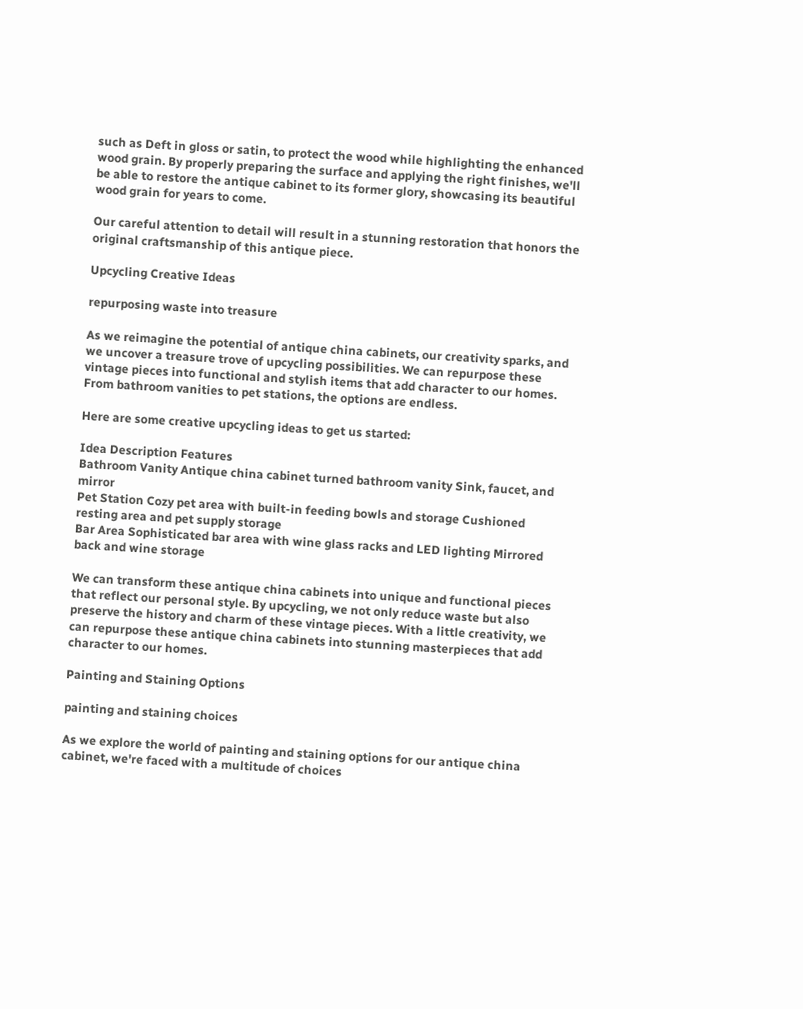such as Deft in gloss or satin, to protect the wood while highlighting the enhanced wood grain. By properly preparing the surface and applying the right finishes, we'll be able to restore the antique cabinet to its former glory, showcasing its beautiful wood grain for years to come.

Our careful attention to detail will result in a stunning restoration that honors the original craftsmanship of this antique piece.

Upcycling Creative Ideas

repurposing waste into treasure

As we reimagine the potential of antique china cabinets, our creativity sparks, and we uncover a treasure trove of upcycling possibilities. We can repurpose these vintage pieces into functional and stylish items that add character to our homes. From bathroom vanities to pet stations, the options are endless.

Here are some creative upcycling ideas to get us started:

Idea Description Features
Bathroom Vanity Antique china cabinet turned bathroom vanity Sink, faucet, and mirror
Pet Station Cozy pet area with built-in feeding bowls and storage Cushioned resting area and pet supply storage
Bar Area Sophisticated bar area with wine glass racks and LED lighting Mirrored back and wine storage

We can transform these antique china cabinets into unique and functional pieces that reflect our personal style. By upcycling, we not only reduce waste but also preserve the history and charm of these vintage pieces. With a little creativity, we can repurpose these antique china cabinets into stunning masterpieces that add character to our homes.

Painting and Staining Options

painting and staining choices

As we explore the world of painting and staining options for our antique china cabinet, we're faced with a multitude of choices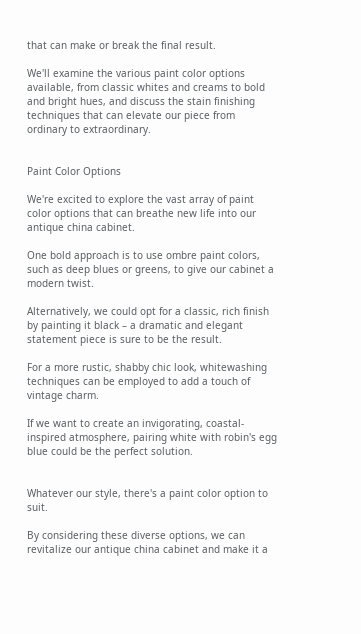that can make or break the final result.

We'll examine the various paint color options available, from classic whites and creams to bold and bright hues, and discuss the stain finishing techniques that can elevate our piece from ordinary to extraordinary.


Paint Color Options

We're excited to explore the vast array of paint color options that can breathe new life into our antique china cabinet.

One bold approach is to use ombre paint colors, such as deep blues or greens, to give our cabinet a modern twist.

Alternatively, we could opt for a classic, rich finish by painting it black – a dramatic and elegant statement piece is sure to be the result.

For a more rustic, shabby chic look, whitewashing techniques can be employed to add a touch of vintage charm.

If we want to create an invigorating, coastal-inspired atmosphere, pairing white with robin's egg blue could be the perfect solution.


Whatever our style, there's a paint color option to suit.

By considering these diverse options, we can revitalize our antique china cabinet and make it a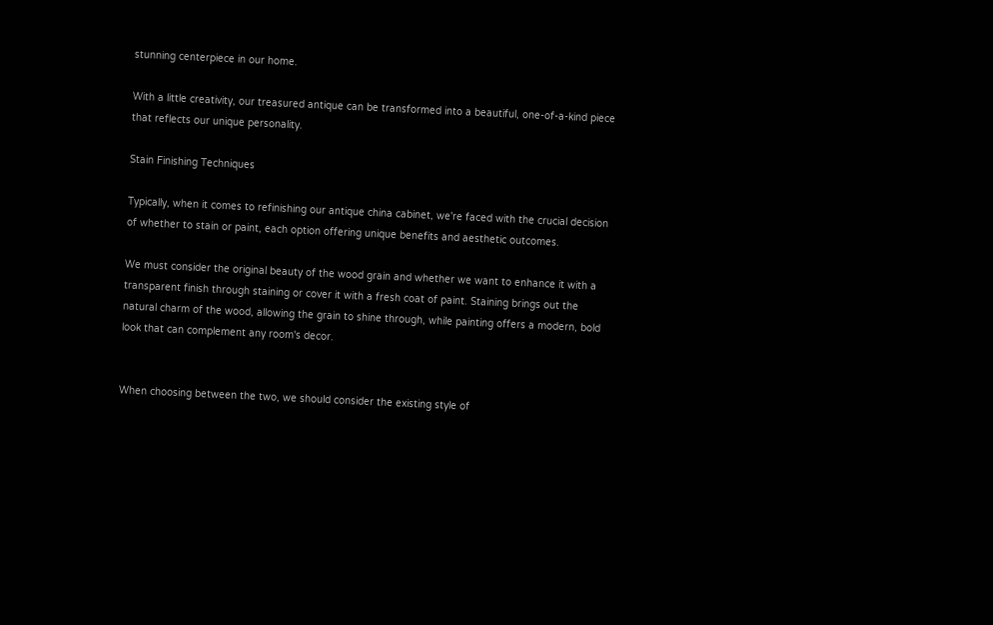stunning centerpiece in our home.

With a little creativity, our treasured antique can be transformed into a beautiful, one-of-a-kind piece that reflects our unique personality.

Stain Finishing Techniques

Typically, when it comes to refinishing our antique china cabinet, we're faced with the crucial decision of whether to stain or paint, each option offering unique benefits and aesthetic outcomes.

We must consider the original beauty of the wood grain and whether we want to enhance it with a transparent finish through staining or cover it with a fresh coat of paint. Staining brings out the natural charm of the wood, allowing the grain to shine through, while painting offers a modern, bold look that can complement any room's decor.


When choosing between the two, we should consider the existing style of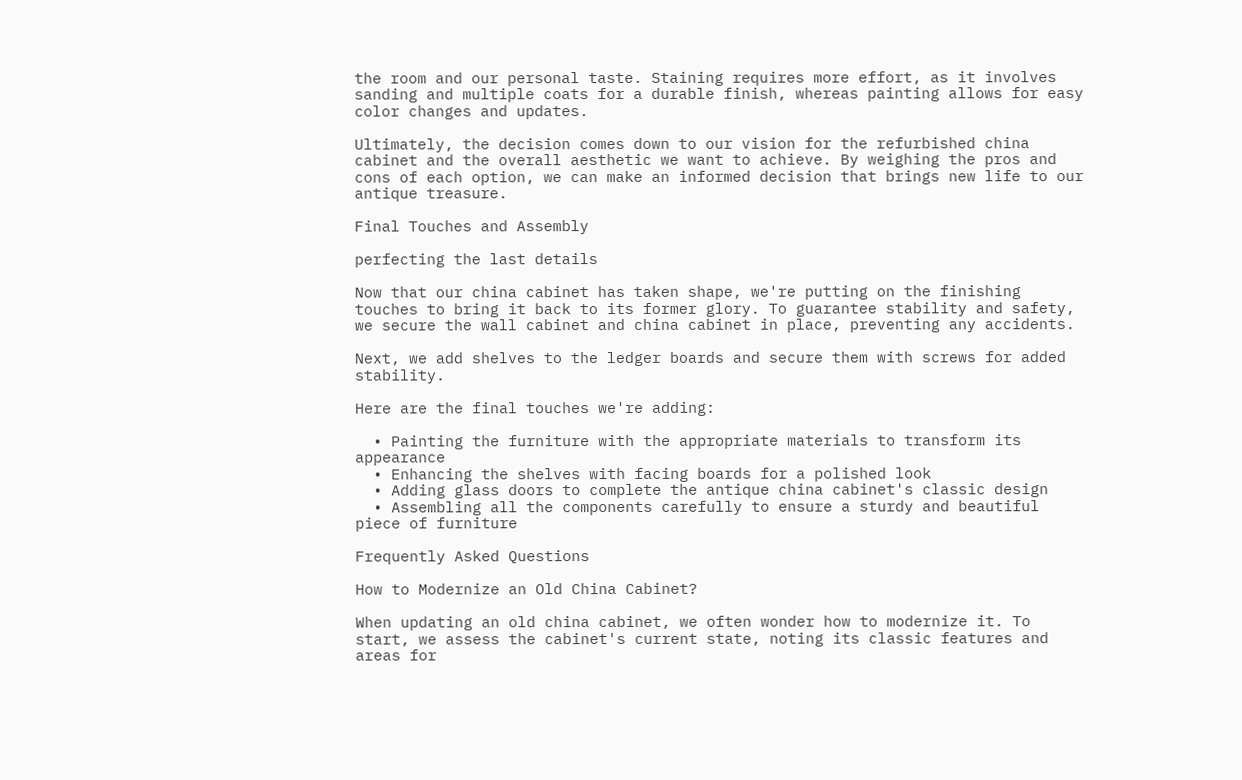the room and our personal taste. Staining requires more effort, as it involves sanding and multiple coats for a durable finish, whereas painting allows for easy color changes and updates.

Ultimately, the decision comes down to our vision for the refurbished china cabinet and the overall aesthetic we want to achieve. By weighing the pros and cons of each option, we can make an informed decision that brings new life to our antique treasure.

Final Touches and Assembly

perfecting the last details

Now that our china cabinet has taken shape, we're putting on the finishing touches to bring it back to its former glory. To guarantee stability and safety, we secure the wall cabinet and china cabinet in place, preventing any accidents.

Next, we add shelves to the ledger boards and secure them with screws for added stability.

Here are the final touches we're adding:

  • Painting the furniture with the appropriate materials to transform its appearance
  • Enhancing the shelves with facing boards for a polished look
  • Adding glass doors to complete the antique china cabinet's classic design
  • Assembling all the components carefully to ensure a sturdy and beautiful piece of furniture

Frequently Asked Questions

How to Modernize an Old China Cabinet?

When updating an old china cabinet, we often wonder how to modernize it. To start, we assess the cabinet's current state, noting its classic features and areas for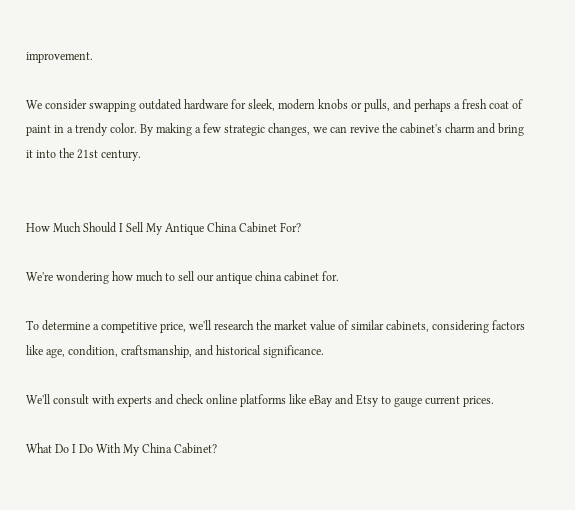improvement.

We consider swapping outdated hardware for sleek, modern knobs or pulls, and perhaps a fresh coat of paint in a trendy color. By making a few strategic changes, we can revive the cabinet's charm and bring it into the 21st century.


How Much Should I Sell My Antique China Cabinet For?

We're wondering how much to sell our antique china cabinet for.

To determine a competitive price, we'll research the market value of similar cabinets, considering factors like age, condition, craftsmanship, and historical significance.

We'll consult with experts and check online platforms like eBay and Etsy to gauge current prices.

What Do I Do With My China Cabinet?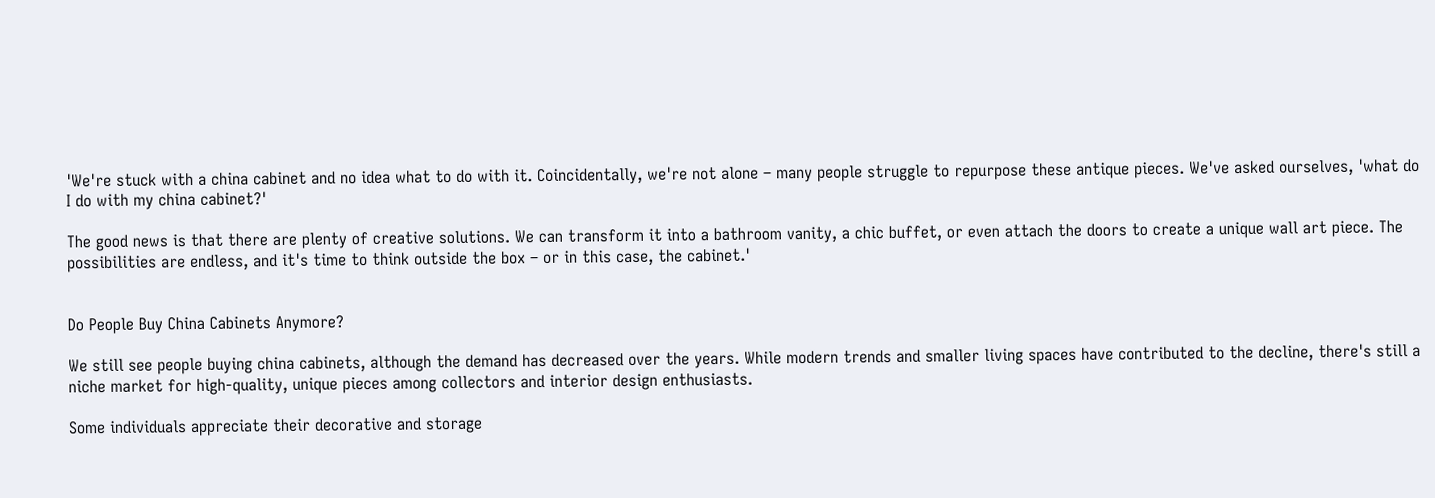'We're stuck with a china cabinet and no idea what to do with it. Coincidentally, we're not alone – many people struggle to repurpose these antique pieces. We've asked ourselves, 'what do I do with my china cabinet?'

The good news is that there are plenty of creative solutions. We can transform it into a bathroom vanity, a chic buffet, or even attach the doors to create a unique wall art piece. The possibilities are endless, and it's time to think outside the box – or in this case, the cabinet.'


Do People Buy China Cabinets Anymore?

We still see people buying china cabinets, although the demand has decreased over the years. While modern trends and smaller living spaces have contributed to the decline, there's still a niche market for high-quality, unique pieces among collectors and interior design enthusiasts.

Some individuals appreciate their decorative and storage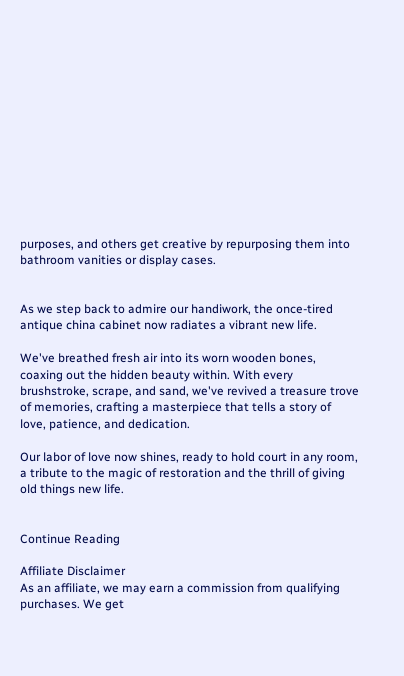purposes, and others get creative by repurposing them into bathroom vanities or display cases.


As we step back to admire our handiwork, the once-tired antique china cabinet now radiates a vibrant new life.

We've breathed fresh air into its worn wooden bones, coaxing out the hidden beauty within. With every brushstroke, scrape, and sand, we've revived a treasure trove of memories, crafting a masterpiece that tells a story of love, patience, and dedication.

Our labor of love now shines, ready to hold court in any room, a tribute to the magic of restoration and the thrill of giving old things new life.


Continue Reading

Affiliate Disclaimer
As an affiliate, we may earn a commission from qualifying purchases. We get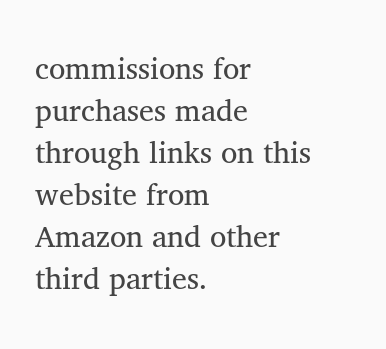commissions for purchases made through links on this website from Amazon and other third parties.